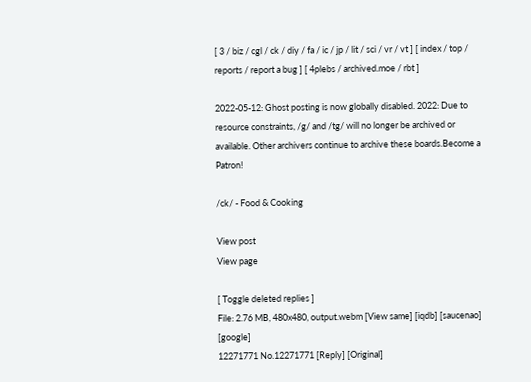[ 3 / biz / cgl / ck / diy / fa / ic / jp / lit / sci / vr / vt ] [ index / top / reports / report a bug ] [ 4plebs / archived.moe / rbt ]

2022-05-12: Ghost posting is now globally disabled. 2022: Due to resource constraints, /g/ and /tg/ will no longer be archived or available. Other archivers continue to archive these boards.Become a Patron!

/ck/ - Food & Cooking

View post
View page

[ Toggle deleted replies ]
File: 2.76 MB, 480x480, output.webm [View same] [iqdb] [saucenao] [google]
12271771 No.12271771 [Reply] [Original]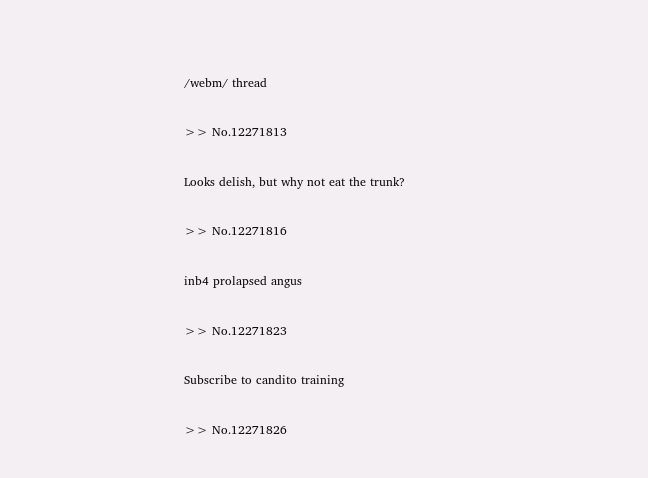/webm/ thread

>> No.12271813

Looks delish, but why not eat the trunk?

>> No.12271816

inb4 prolapsed angus

>> No.12271823

Subscribe to candito training

>> No.12271826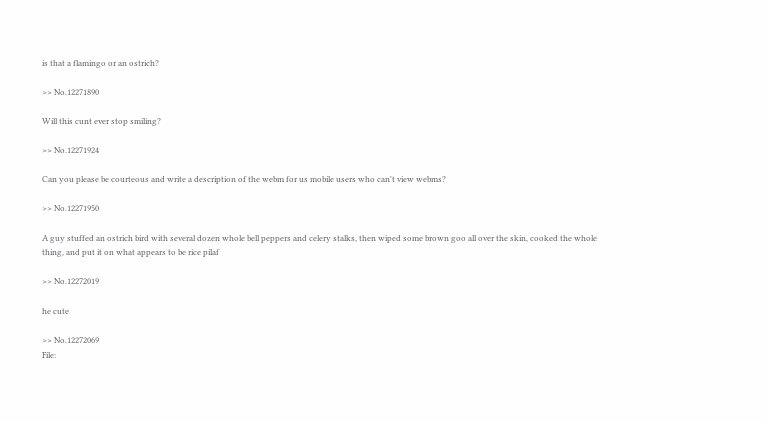is that a flamingo or an ostrich?

>> No.12271890

Will this cunt ever stop smiling?

>> No.12271924

Can you please be courteous and write a description of the webm for us mobile users who can't view webms?

>> No.12271950

A guy stuffed an ostrich bird with several dozen whole bell peppers and celery stalks, then wiped some brown goo all over the skin, cooked the whole thing, and put it on what appears to be rice pilaf

>> No.12272019

he cute

>> No.12272069
File: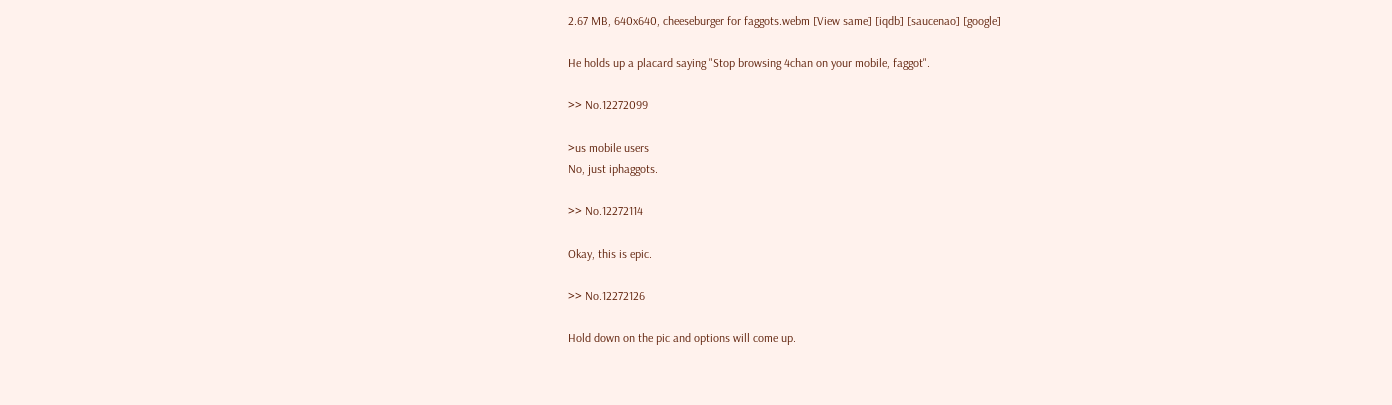2.67 MB, 640x640, cheeseburger for faggots.webm [View same] [iqdb] [saucenao] [google]

He holds up a placard saying "Stop browsing 4chan on your mobile, faggot".

>> No.12272099

>us mobile users
No, just iphaggots.

>> No.12272114

Okay, this is epic.

>> No.12272126

Hold down on the pic and options will come up.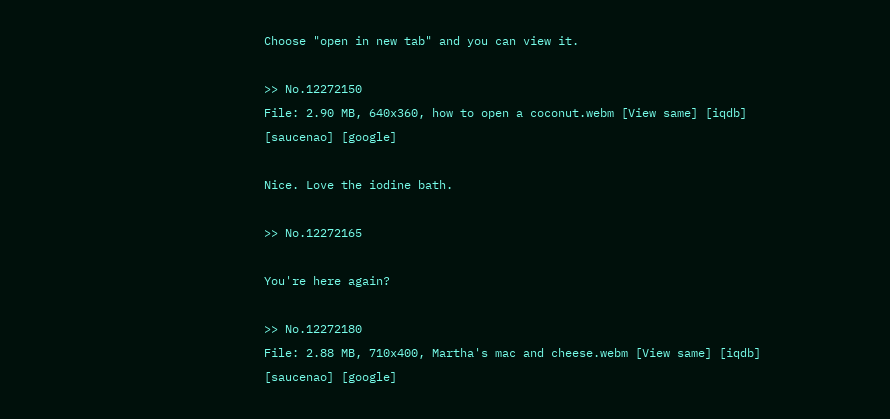Choose "open in new tab" and you can view it.

>> No.12272150
File: 2.90 MB, 640x360, how to open a coconut.webm [View same] [iqdb] [saucenao] [google]

Nice. Love the iodine bath.

>> No.12272165

You're here again?

>> No.12272180
File: 2.88 MB, 710x400, Martha's mac and cheese.webm [View same] [iqdb] [saucenao] [google]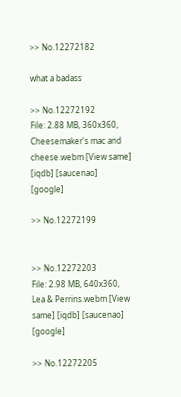>> No.12272182

what a badass

>> No.12272192
File: 2.88 MB, 360x360, Cheesemaker's mac and cheese.webm [View same] [iqdb] [saucenao] [google]

>> No.12272199


>> No.12272203
File: 2.98 MB, 640x360, Lea & Perrins.webm [View same] [iqdb] [saucenao] [google]

>> No.12272205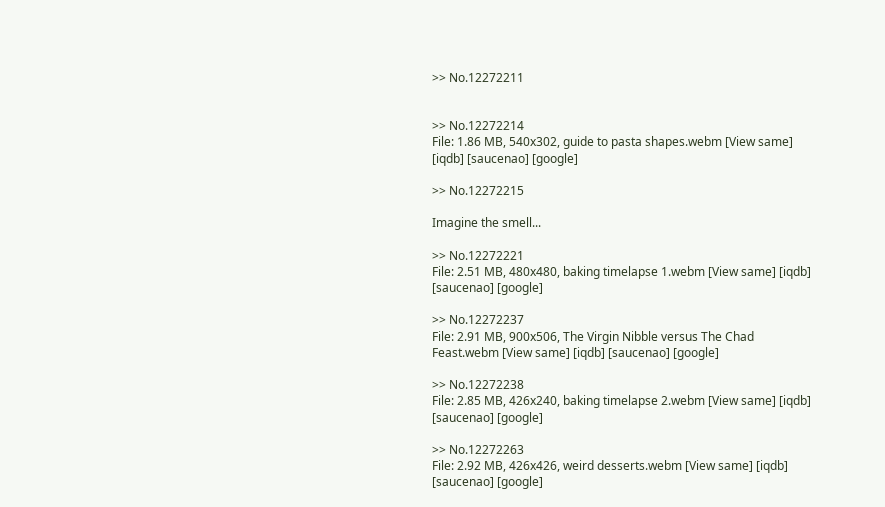>> No.12272211


>> No.12272214
File: 1.86 MB, 540x302, guide to pasta shapes.webm [View same] [iqdb] [saucenao] [google]

>> No.12272215

Imagine the smell...

>> No.12272221
File: 2.51 MB, 480x480, baking timelapse 1.webm [View same] [iqdb] [saucenao] [google]

>> No.12272237
File: 2.91 MB, 900x506, The Virgin Nibble versus The Chad Feast.webm [View same] [iqdb] [saucenao] [google]

>> No.12272238
File: 2.85 MB, 426x240, baking timelapse 2.webm [View same] [iqdb] [saucenao] [google]

>> No.12272263
File: 2.92 MB, 426x426, weird desserts.webm [View same] [iqdb] [saucenao] [google]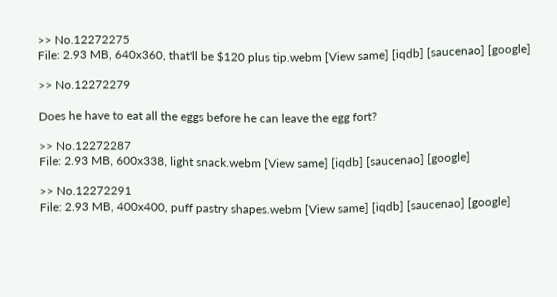>> No.12272275
File: 2.93 MB, 640x360, that'll be $120 plus tip.webm [View same] [iqdb] [saucenao] [google]

>> No.12272279

Does he have to eat all the eggs before he can leave the egg fort?

>> No.12272287
File: 2.93 MB, 600x338, light snack.webm [View same] [iqdb] [saucenao] [google]

>> No.12272291
File: 2.93 MB, 400x400, puff pastry shapes.webm [View same] [iqdb] [saucenao] [google]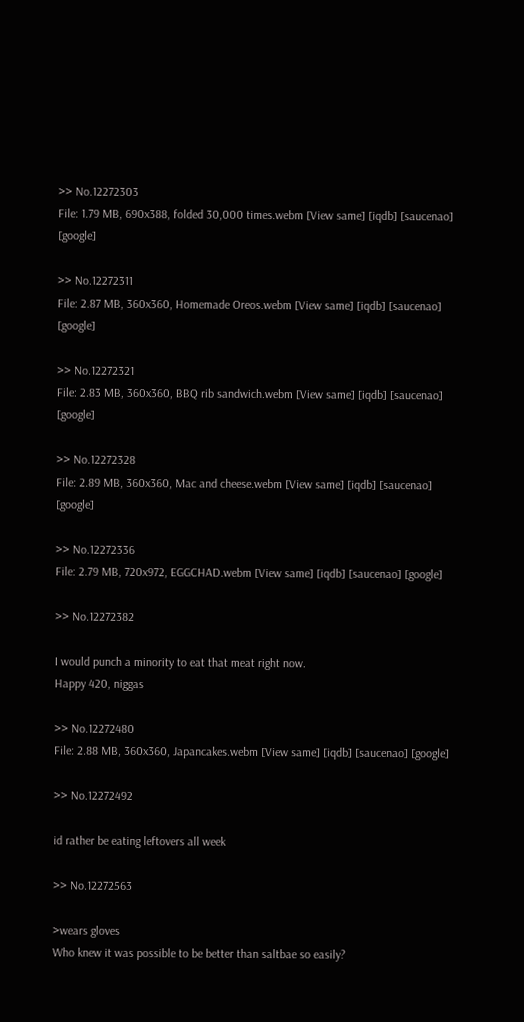>> No.12272303
File: 1.79 MB, 690x388, folded 30,000 times.webm [View same] [iqdb] [saucenao] [google]

>> No.12272311
File: 2.87 MB, 360x360, Homemade Oreos.webm [View same] [iqdb] [saucenao] [google]

>> No.12272321
File: 2.83 MB, 360x360, BBQ rib sandwich.webm [View same] [iqdb] [saucenao] [google]

>> No.12272328
File: 2.89 MB, 360x360, Mac and cheese.webm [View same] [iqdb] [saucenao] [google]

>> No.12272336
File: 2.79 MB, 720x972, EGGCHAD.webm [View same] [iqdb] [saucenao] [google]

>> No.12272382

I would punch a minority to eat that meat right now.
Happy 420, niggas

>> No.12272480
File: 2.88 MB, 360x360, Japancakes.webm [View same] [iqdb] [saucenao] [google]

>> No.12272492

id rather be eating leftovers all week

>> No.12272563

>wears gloves
Who knew it was possible to be better than saltbae so easily?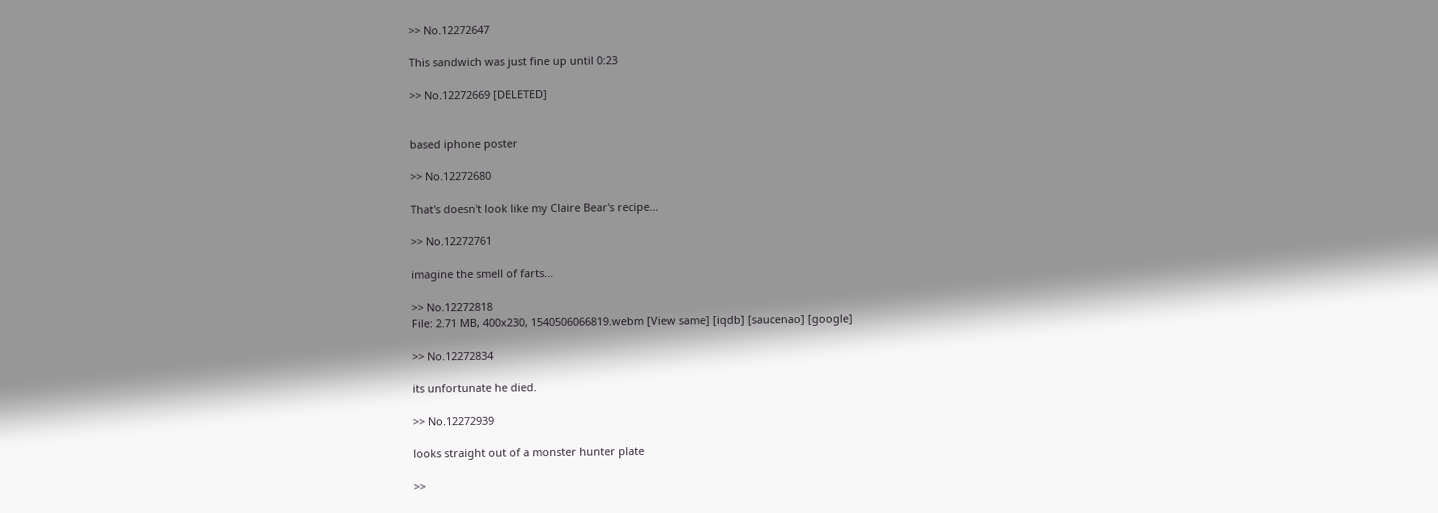>> No.12272647

This sandwich was just fine up until 0:23

>> No.12272669 [DELETED]


based iphone poster

>> No.12272680

That's doesn't look like my Claire Bear's recipe...

>> No.12272761

imagine the smell of farts...

>> No.12272818
File: 2.71 MB, 400x230, 1540506066819.webm [View same] [iqdb] [saucenao] [google]

>> No.12272834

its unfortunate he died.

>> No.12272939

looks straight out of a monster hunter plate

>>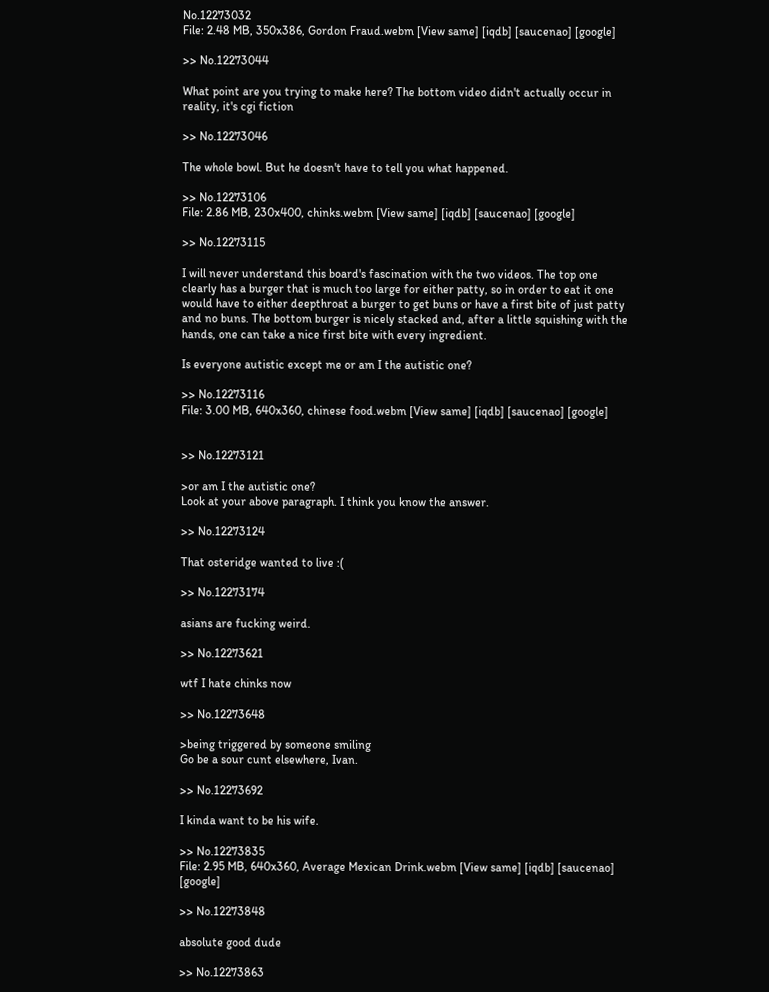No.12273032
File: 2.48 MB, 350x386, Gordon Fraud.webm [View same] [iqdb] [saucenao] [google]

>> No.12273044

What point are you trying to make here? The bottom video didn't actually occur in reality, it's cgi fiction

>> No.12273046

The whole bowl. But he doesn't have to tell you what happened.

>> No.12273106
File: 2.86 MB, 230x400, chinks.webm [View same] [iqdb] [saucenao] [google]

>> No.12273115

I will never understand this board's fascination with the two videos. The top one clearly has a burger that is much too large for either patty, so in order to eat it one would have to either deepthroat a burger to get buns or have a first bite of just patty and no buns. The bottom burger is nicely stacked and, after a little squishing with the hands, one can take a nice first bite with every ingredient.

Is everyone autistic except me or am I the autistic one?

>> No.12273116
File: 3.00 MB, 640x360, chinese food.webm [View same] [iqdb] [saucenao] [google]


>> No.12273121

>or am I the autistic one?
Look at your above paragraph. I think you know the answer.

>> No.12273124

That osteridge wanted to live :(

>> No.12273174

asians are fucking weird.

>> No.12273621

wtf I hate chinks now

>> No.12273648

>being triggered by someone smiling
Go be a sour cunt elsewhere, Ivan.

>> No.12273692

I kinda want to be his wife.

>> No.12273835
File: 2.95 MB, 640x360, Average Mexican Drink.webm [View same] [iqdb] [saucenao] [google]

>> No.12273848

absolute good dude

>> No.12273863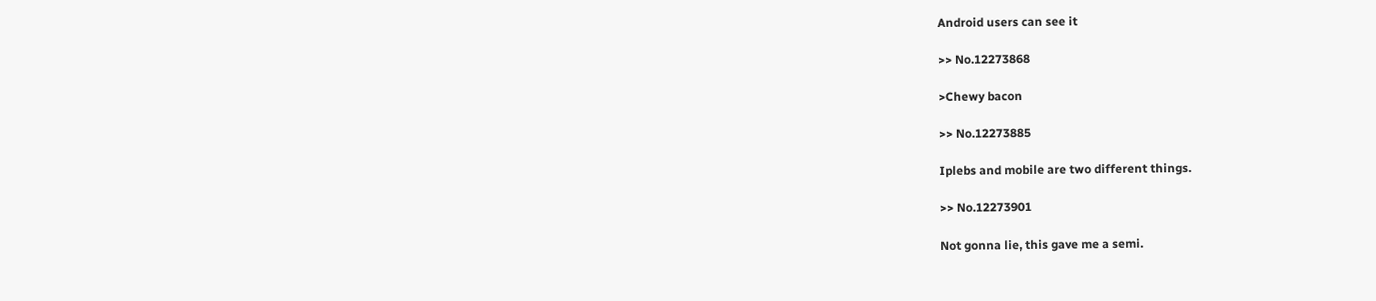Android users can see it

>> No.12273868

>Chewy bacon

>> No.12273885

Iplebs and mobile are two different things.

>> No.12273901

Not gonna lie, this gave me a semi.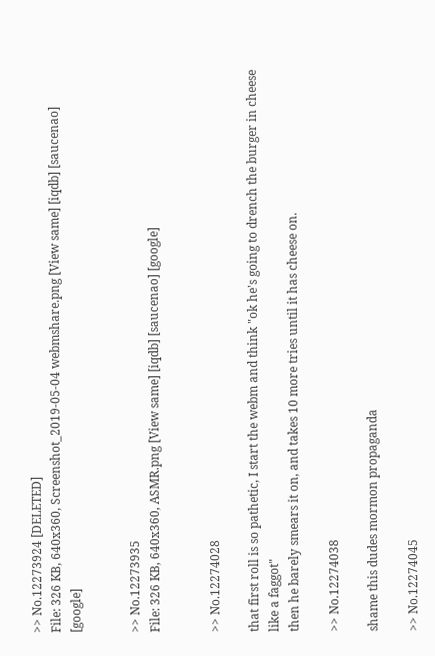>> No.12273924 [DELETED]
File: 326 KB, 640x360, Screenshot_2019-05-04 webmshare.png [View same] [iqdb] [saucenao] [google]


>> No.12273935
File: 326 KB, 640x360, ASMR.png [View same] [iqdb] [saucenao] [google]


>> No.12274028

that first roll is so pathetic, I start the webm and think "ok he's going to drench the burger in cheese like a faggot"
then he barely smears it on, and takes 10 more tries until it has cheese on.

>> No.12274038

shame this dudes mormon propaganda

>> No.12274045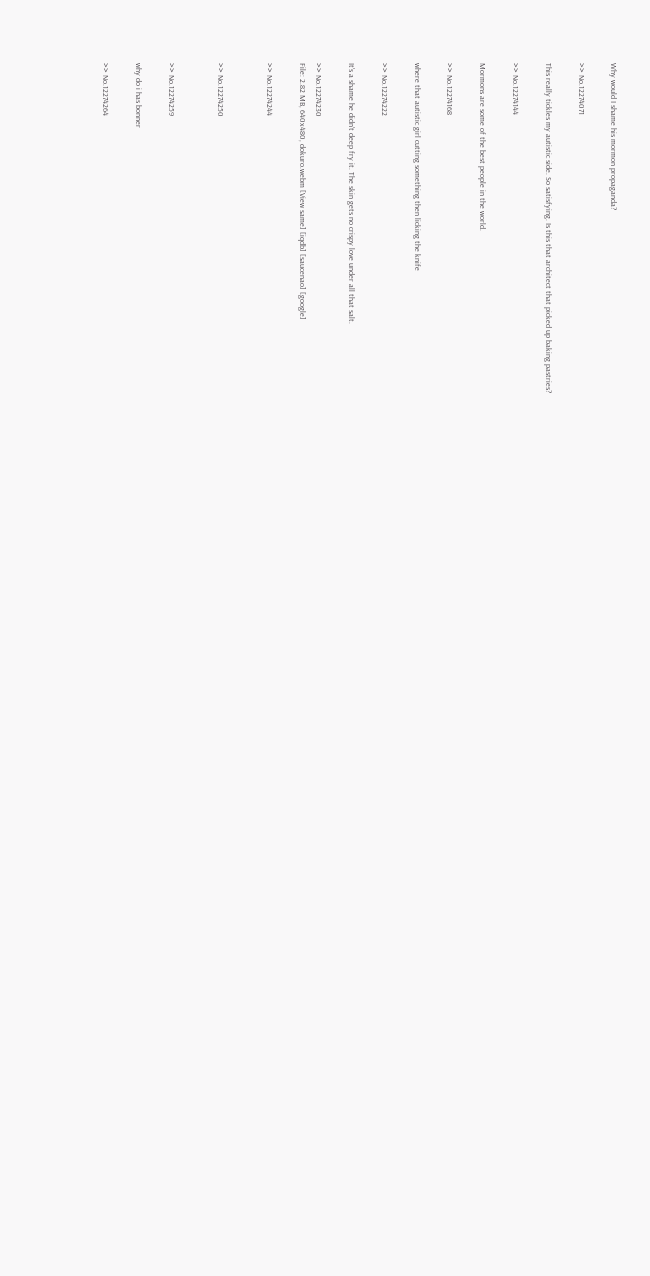Why would I shame his mormon propaganda?

>> No.12274071

This really tickles my autistic side. So satisfying. Is this that architect that picked up baking pastries?

>> No.12274144

Mormons are some of the best people in the world.

>> No.12274168

where that autistic girl cutting something then licking the knife

>> No.12274222

It's a shame he didn't deep fry it. The skin gets no crispy love under all that salt.

>> No.12274230
File: 2.82 MB, 640x480, dokuro.webm [View same] [iqdb] [saucenao] [google]

>> No.12274244


>> No.12274250


>> No.12274259

why do i has bonner

>> No.12274264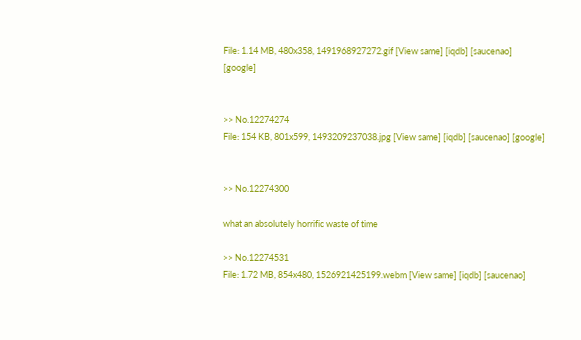File: 1.14 MB, 480x358, 1491968927272.gif [View same] [iqdb] [saucenao] [google]


>> No.12274274
File: 154 KB, 801x599, 1493209237038.jpg [View same] [iqdb] [saucenao] [google]


>> No.12274300

what an absolutely horrific waste of time

>> No.12274531
File: 1.72 MB, 854x480, 1526921425199.webm [View same] [iqdb] [saucenao]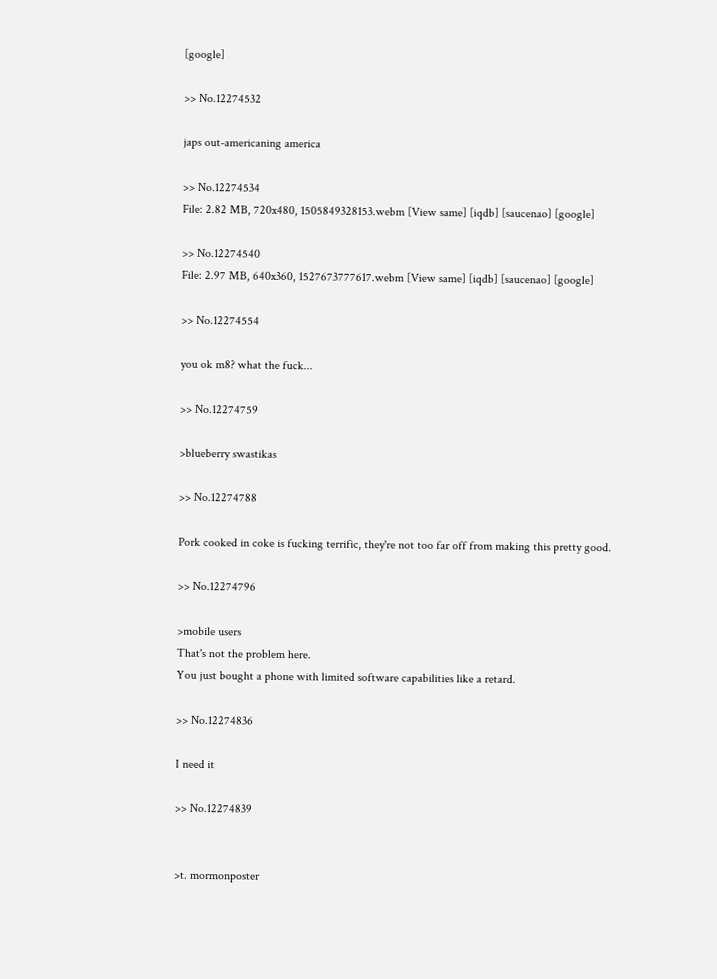[google]

>> No.12274532

japs out-americaning america

>> No.12274534
File: 2.82 MB, 720x480, 1505849328153.webm [View same] [iqdb] [saucenao] [google]

>> No.12274540
File: 2.97 MB, 640x360, 1527673777617.webm [View same] [iqdb] [saucenao] [google]

>> No.12274554

you ok m8? what the fuck...

>> No.12274759

>blueberry swastikas

>> No.12274788

Pork cooked in coke is fucking terrific, they're not too far off from making this pretty good.

>> No.12274796

>mobile users
That's not the problem here.
You just bought a phone with limited software capabilities like a retard.

>> No.12274836

I need it

>> No.12274839


>t. mormonposter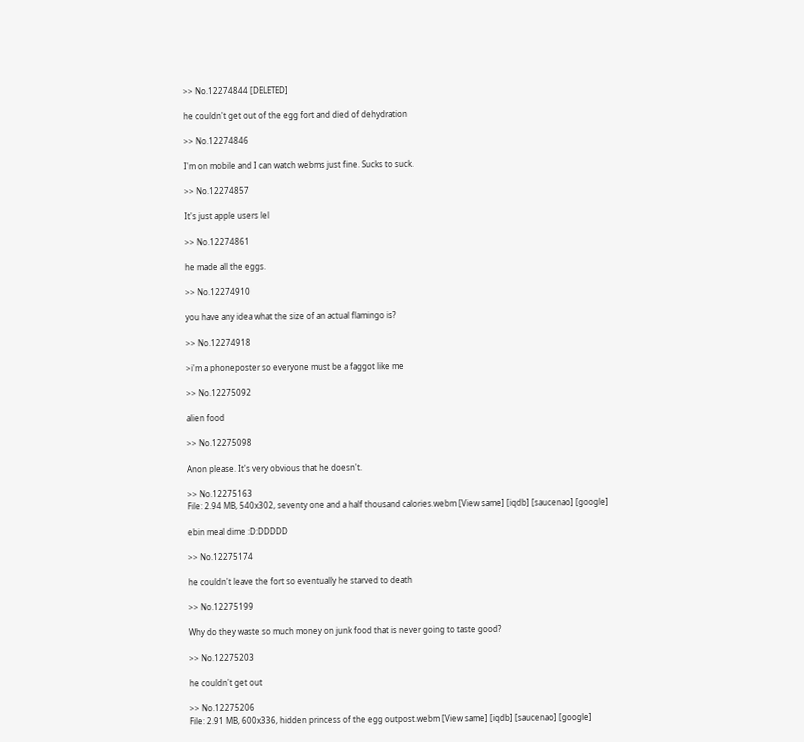>> No.12274844 [DELETED]

he couldn't get out of the egg fort and died of dehydration

>> No.12274846

I'm on mobile and I can watch webms just fine. Sucks to suck.

>> No.12274857

It's just apple users lel

>> No.12274861

he made all the eggs.

>> No.12274910

you have any idea what the size of an actual flamingo is?

>> No.12274918

>i'm a phoneposter so everyone must be a faggot like me

>> No.12275092

alien food

>> No.12275098

Anon please. It's very obvious that he doesn't.

>> No.12275163
File: 2.94 MB, 540x302, seventy one and a half thousand calories.webm [View same] [iqdb] [saucenao] [google]

ebin meal dime :D:DDDDD

>> No.12275174

he couldn't leave the fort so eventually he starved to death

>> No.12275199

Why do they waste so much money on junk food that is never going to taste good?

>> No.12275203

he couldn't get out

>> No.12275206
File: 2.91 MB, 600x336, hidden princess of the egg outpost.webm [View same] [iqdb] [saucenao] [google]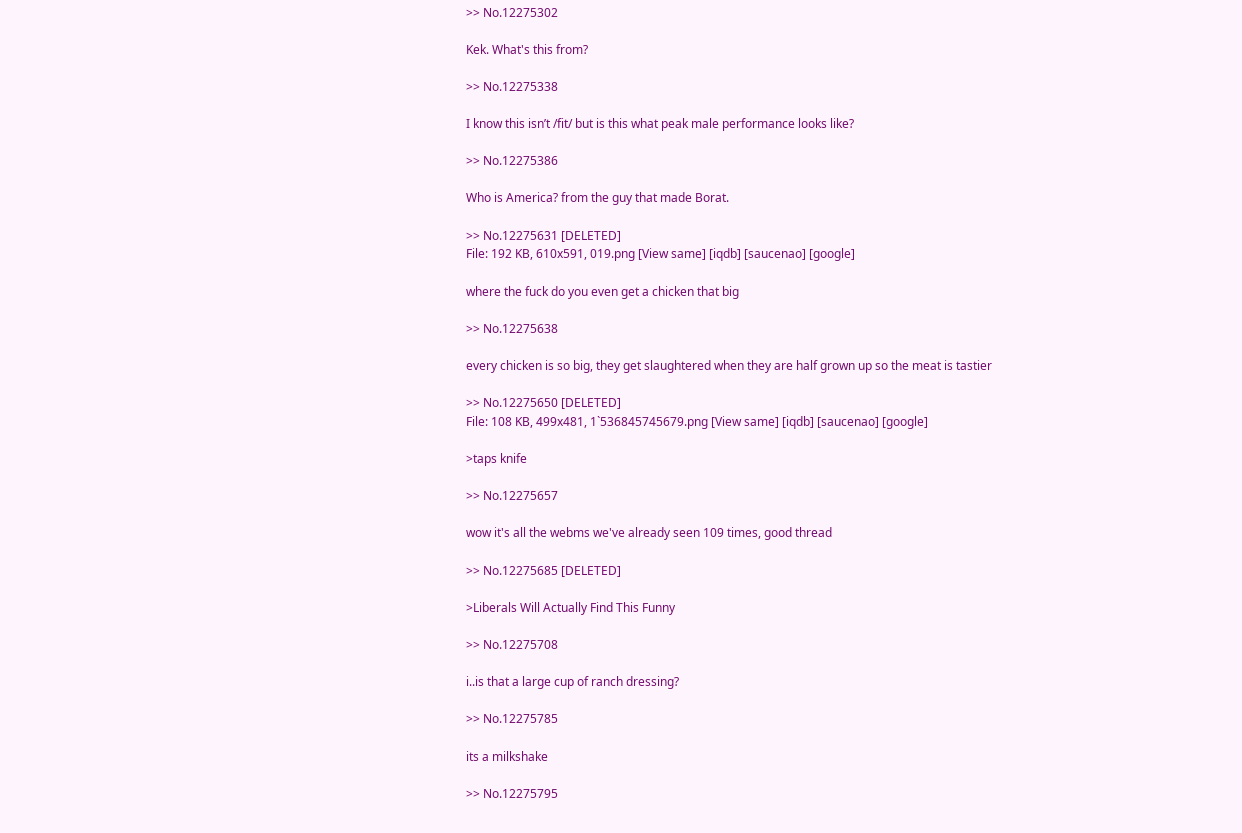>> No.12275302

Kek. What's this from?

>> No.12275338

I know this isn’t /fit/ but is this what peak male performance looks like?

>> No.12275386

Who is America? from the guy that made Borat.

>> No.12275631 [DELETED]
File: 192 KB, 610x591, 019.png [View same] [iqdb] [saucenao] [google]

where the fuck do you even get a chicken that big

>> No.12275638

every chicken is so big, they get slaughtered when they are half grown up so the meat is tastier

>> No.12275650 [DELETED]
File: 108 KB, 499x481, 1`536845745679.png [View same] [iqdb] [saucenao] [google]

>taps knife

>> No.12275657

wow it's all the webms we've already seen 109 times, good thread

>> No.12275685 [DELETED]

>Liberals Will Actually Find This Funny

>> No.12275708

i..is that a large cup of ranch dressing?

>> No.12275785

its a milkshake

>> No.12275795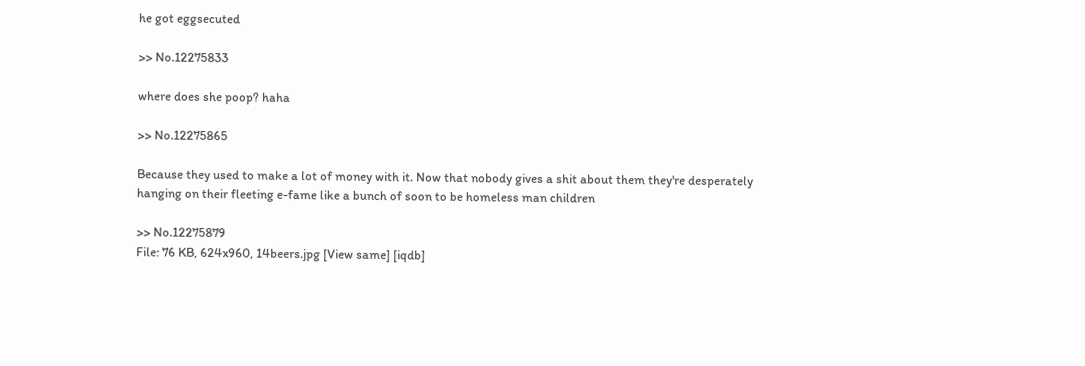he got eggsecuted

>> No.12275833

where does she poop? haha

>> No.12275865

Because they used to make a lot of money with it. Now that nobody gives a shit about them they're desperately hanging on their fleeting e-fame like a bunch of soon to be homeless man children

>> No.12275879
File: 76 KB, 624x960, 14beers.jpg [View same] [iqdb]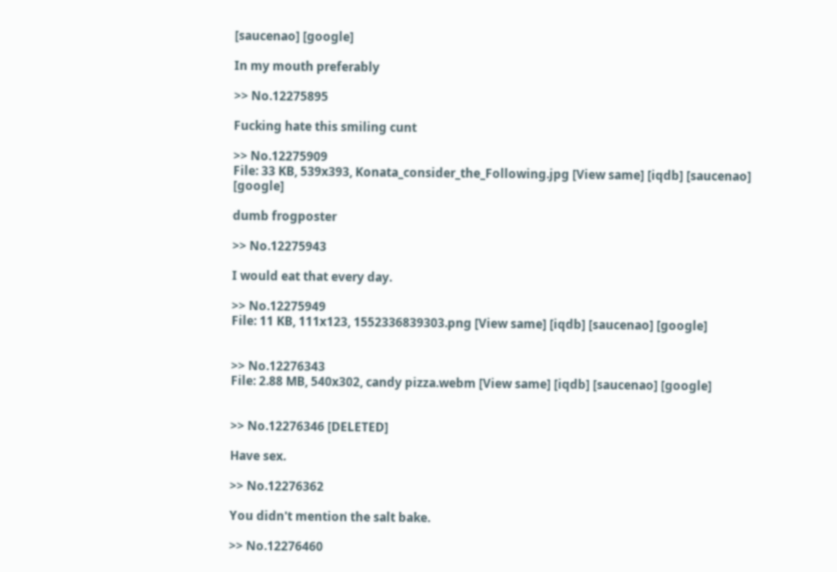[saucenao] [google]

In my mouth preferably

>> No.12275895

Fucking hate this smiling cunt

>> No.12275909
File: 33 KB, 539x393, Konata_consider_the_Following.jpg [View same] [iqdb] [saucenao] [google]

dumb frogposter

>> No.12275943

I would eat that every day.

>> No.12275949
File: 11 KB, 111x123, 1552336839303.png [View same] [iqdb] [saucenao] [google]


>> No.12276343
File: 2.88 MB, 540x302, candy pizza.webm [View same] [iqdb] [saucenao] [google]


>> No.12276346 [DELETED]

Have sex.

>> No.12276362

You didn't mention the salt bake.

>> No.12276460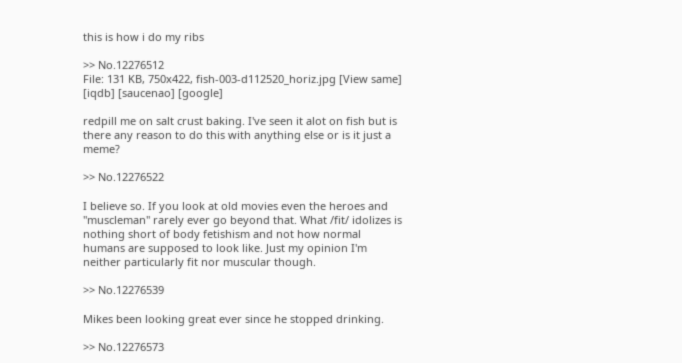this is how i do my ribs

>> No.12276512
File: 131 KB, 750x422, fish-003-d112520_horiz.jpg [View same] [iqdb] [saucenao] [google]

redpill me on salt crust baking. I've seen it alot on fish but is there any reason to do this with anything else or is it just a meme?

>> No.12276522

I believe so. If you look at old movies even the heroes and "muscleman" rarely ever go beyond that. What /fit/ idolizes is nothing short of body fetishism and not how normal humans are supposed to look like. Just my opinion I'm neither particularly fit nor muscular though.

>> No.12276539

Mikes been looking great ever since he stopped drinking.

>> No.12276573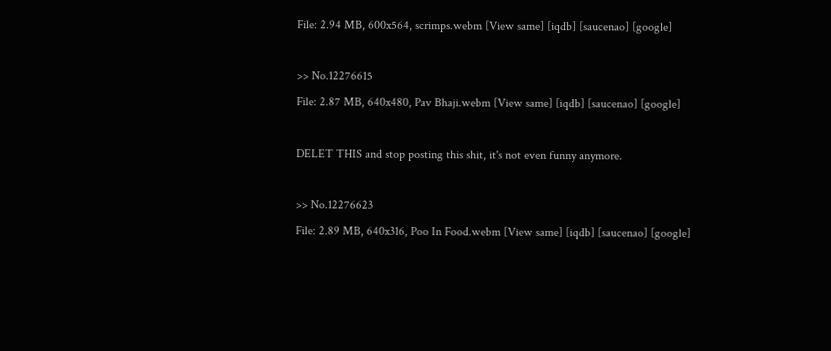File: 2.94 MB, 600x564, scrimps.webm [View same] [iqdb] [saucenao] [google]

>> No.12276615
File: 2.87 MB, 640x480, Pav Bhaji.webm [View same] [iqdb] [saucenao] [google]

DELET THIS and stop posting this shit, it's not even funny anymore.

>> No.12276623
File: 2.89 MB, 640x316, Poo In Food.webm [View same] [iqdb] [saucenao] [google]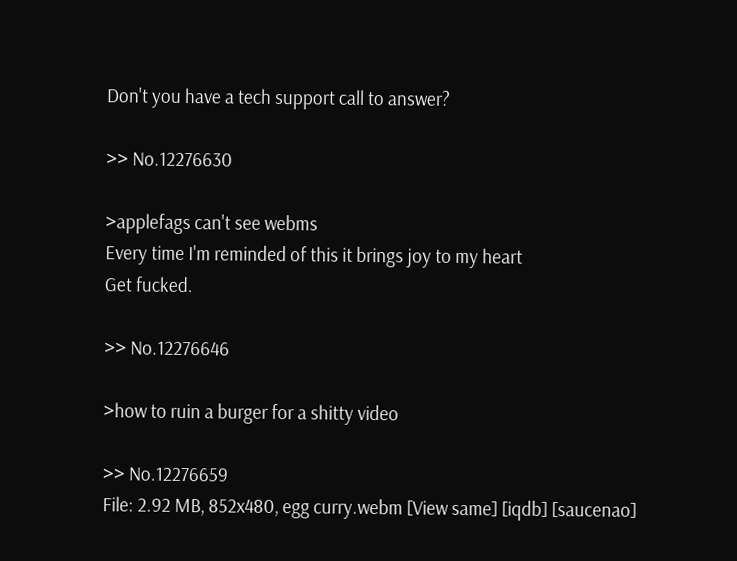Don't you have a tech support call to answer?

>> No.12276630

>applefags can't see webms
Every time I'm reminded of this it brings joy to my heart
Get fucked.

>> No.12276646

>how to ruin a burger for a shitty video

>> No.12276659
File: 2.92 MB, 852x480, egg curry.webm [View same] [iqdb] [saucenao]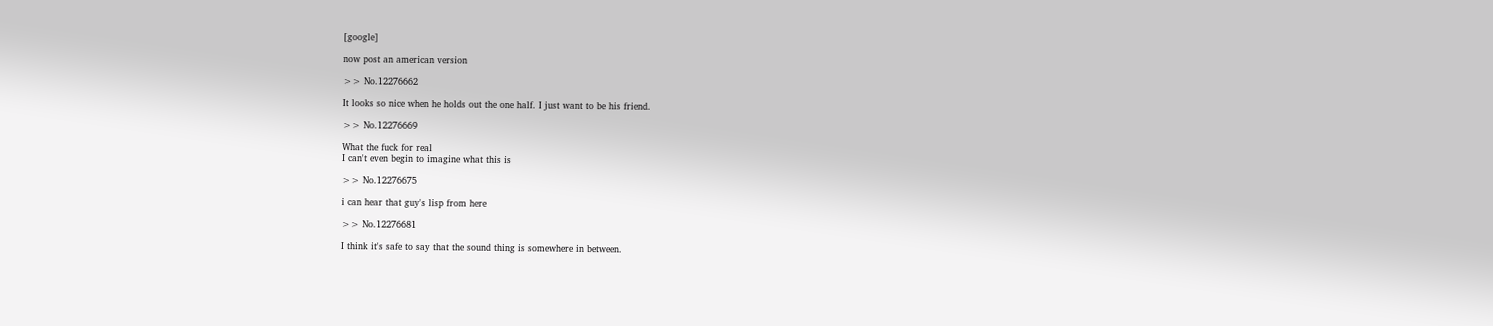[google]

now post an american version

>> No.12276662

It looks so nice when he holds out the one half. I just want to be his friend.

>> No.12276669

What the fuck for real
I can't even begin to imagine what this is

>> No.12276675

i can hear that guy's lisp from here

>> No.12276681

I think it's safe to say that the sound thing is somewhere in between.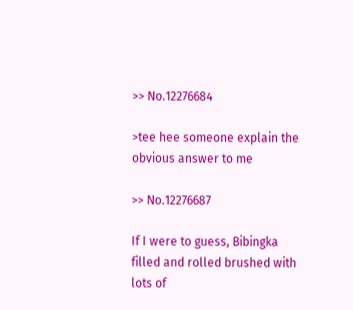>> No.12276684

>tee hee someone explain the obvious answer to me

>> No.12276687

If I were to guess, Bibingka filled and rolled brushed with lots of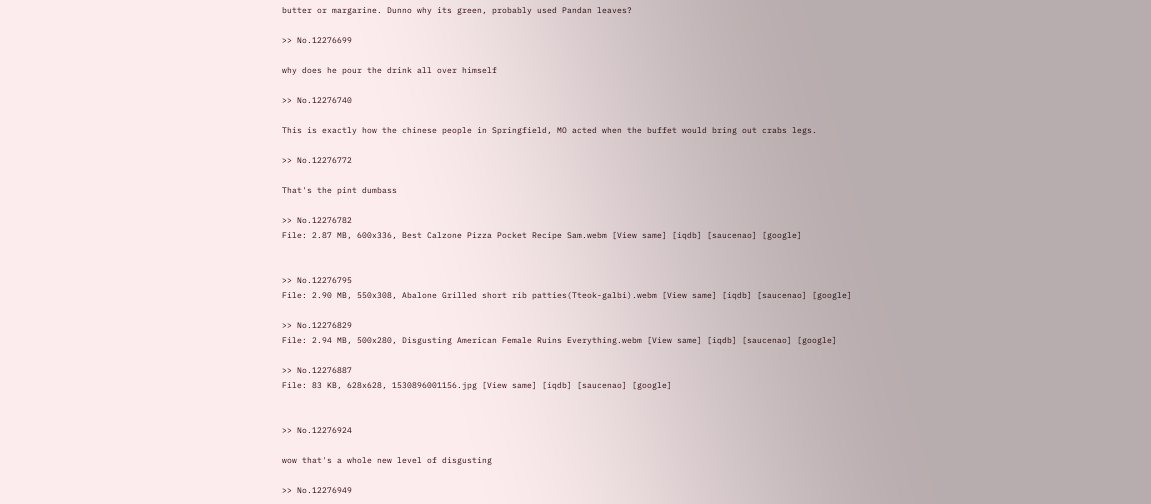butter or margarine. Dunno why its green, probably used Pandan leaves?

>> No.12276699

why does he pour the drink all over himself

>> No.12276740

This is exactly how the chinese people in Springfield, MO acted when the buffet would bring out crabs legs.

>> No.12276772

That's the pint dumbass

>> No.12276782
File: 2.87 MB, 600x336, Best Calzone Pizza Pocket Recipe Sam.webm [View same] [iqdb] [saucenao] [google]


>> No.12276795
File: 2.90 MB, 550x308, Abalone Grilled short rib patties(Tteok-galbi).webm [View same] [iqdb] [saucenao] [google]

>> No.12276829
File: 2.94 MB, 500x280, Disgusting American Female Ruins Everything.webm [View same] [iqdb] [saucenao] [google]

>> No.12276887
File: 83 KB, 628x628, 1530896001156.jpg [View same] [iqdb] [saucenao] [google]


>> No.12276924

wow that's a whole new level of disgusting

>> No.12276949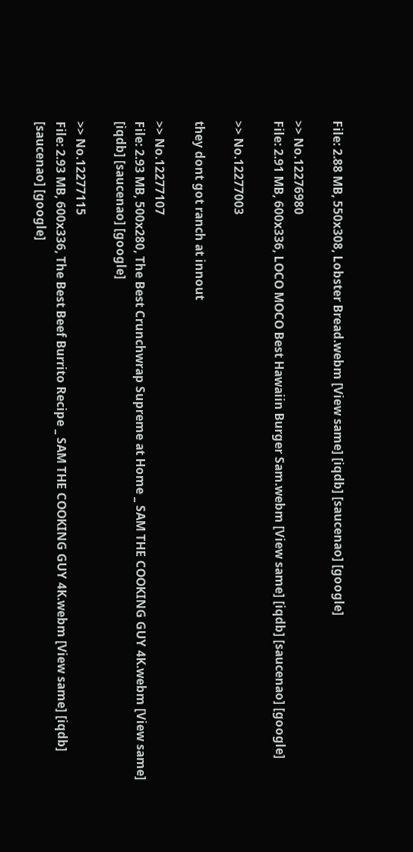File: 2.88 MB, 550x308, Lobster Bread.webm [View same] [iqdb] [saucenao] [google]

>> No.12276980
File: 2.91 MB, 600x336, LOCO MOCO Best Hawaiin Burger Sam.webm [View same] [iqdb] [saucenao] [google]

>> No.12277003

they dont got ranch at innout

>> No.12277107
File: 2.93 MB, 500x280, The Best Crunchwrap Supreme at Home _ SAM THE COOKING GUY 4K.webm [View same] [iqdb] [saucenao] [google]

>> No.12277115
File: 2.93 MB, 600x336, The Best Beef Burrito Recipe _ SAM THE COOKING GUY 4K.webm [View same] [iqdb] [saucenao] [google]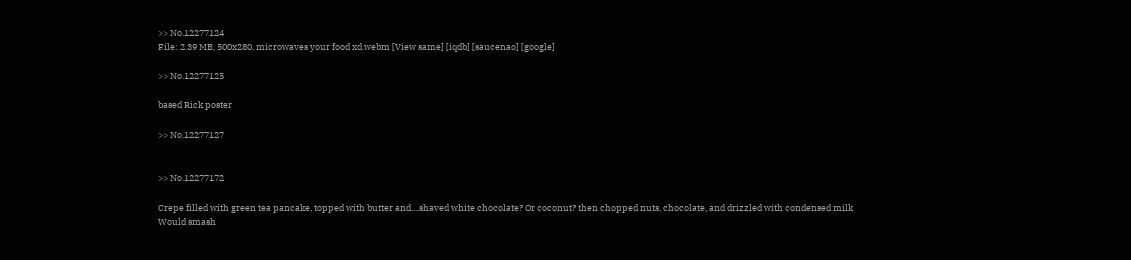>> No.12277124
File: 2.39 MB, 500x280, microwaves your food xd.webm [View same] [iqdb] [saucenao] [google]

>> No.12277125

based Rick poster

>> No.12277127


>> No.12277172

Crepe filled with green tea pancake, topped with butter and....shaved white chocolate? Or coconut? then chopped nuts, chocolate, and drizzled with condensed milk
Would smash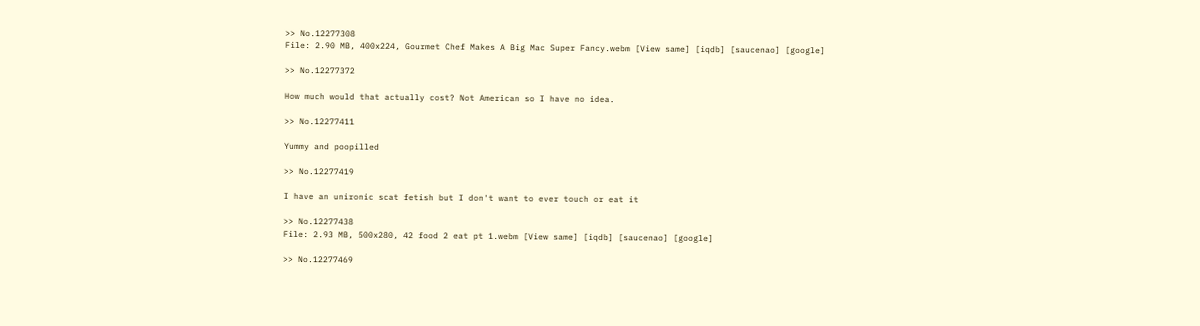>> No.12277308
File: 2.90 MB, 400x224, Gourmet Chef Makes A Big Mac Super Fancy.webm [View same] [iqdb] [saucenao] [google]

>> No.12277372

How much would that actually cost? Not American so I have no idea.

>> No.12277411

Yummy and poopilled

>> No.12277419

I have an unironic scat fetish but I don't want to ever touch or eat it

>> No.12277438
File: 2.93 MB, 500x280, 42 food 2 eat pt 1.webm [View same] [iqdb] [saucenao] [google]

>> No.12277469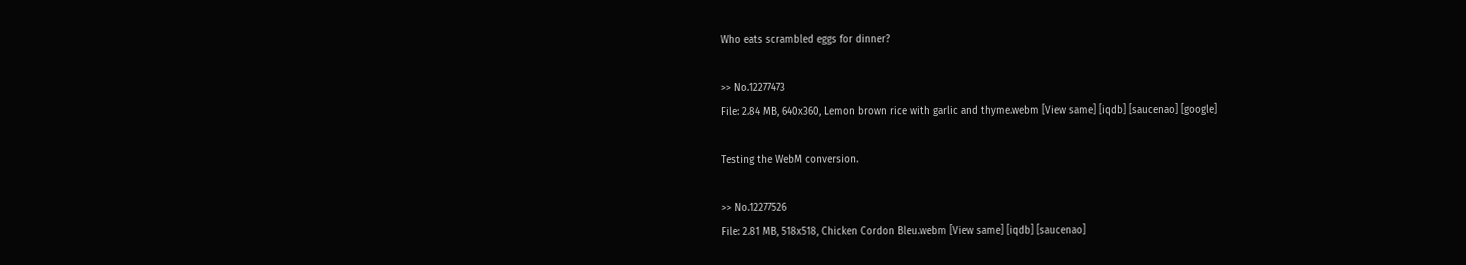Who eats scrambled eggs for dinner?

>> No.12277473
File: 2.84 MB, 640x360, Lemon brown rice with garlic and thyme.webm [View same] [iqdb] [saucenao] [google]

Testing the WebM conversion.

>> No.12277526
File: 2.81 MB, 518x518, Chicken Cordon Bleu.webm [View same] [iqdb] [saucenao]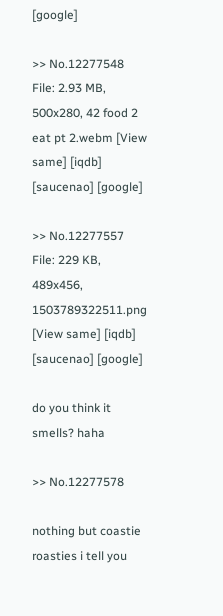[google]

>> No.12277548
File: 2.93 MB, 500x280, 42 food 2 eat pt 2.webm [View same] [iqdb] [saucenao] [google]

>> No.12277557
File: 229 KB, 489x456, 1503789322511.png [View same] [iqdb] [saucenao] [google]

do you think it smells? haha

>> No.12277578

nothing but coastie roasties i tell you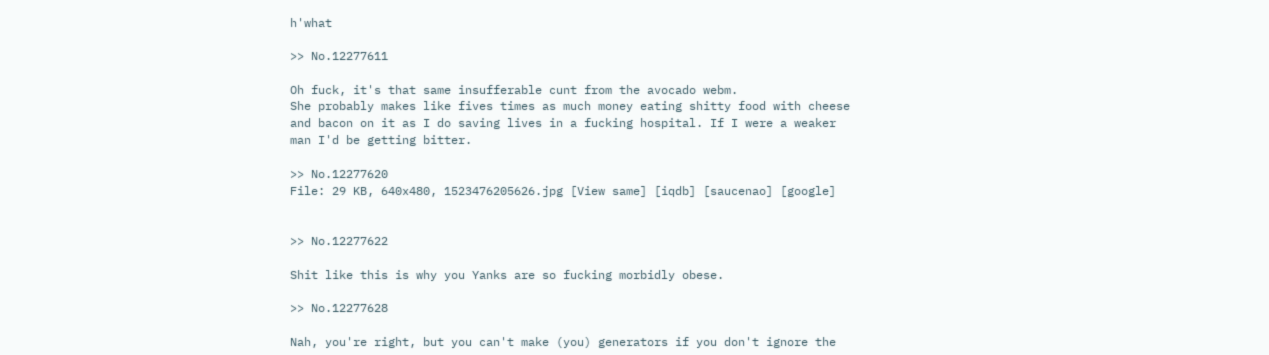h'what

>> No.12277611

Oh fuck, it's that same insufferable cunt from the avocado webm.
She probably makes like fives times as much money eating shitty food with cheese and bacon on it as I do saving lives in a fucking hospital. If I were a weaker man I'd be getting bitter.

>> No.12277620
File: 29 KB, 640x480, 1523476205626.jpg [View same] [iqdb] [saucenao] [google]


>> No.12277622

Shit like this is why you Yanks are so fucking morbidly obese.

>> No.12277628

Nah, you're right, but you can't make (you) generators if you don't ignore the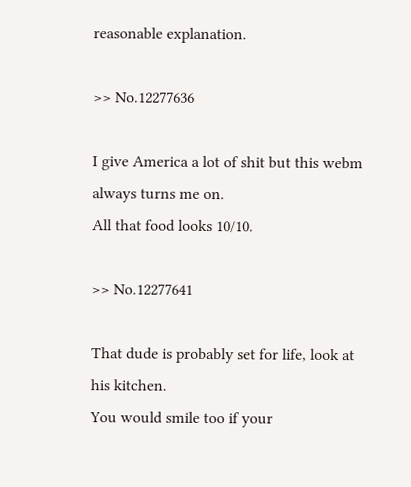reasonable explanation.

>> No.12277636

I give America a lot of shit but this webm always turns me on.
All that food looks 10/10.

>> No.12277641

That dude is probably set for life, look at his kitchen.
You would smile too if your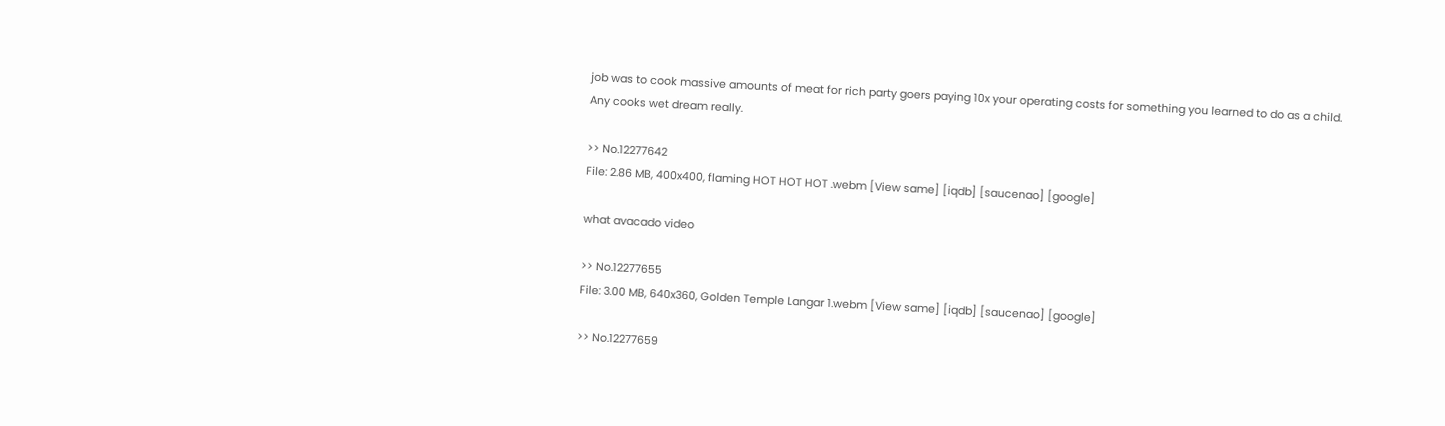job was to cook massive amounts of meat for rich party goers paying 10x your operating costs for something you learned to do as a child.
Any cooks wet dream really.

>> No.12277642
File: 2.86 MB, 400x400, flaming HOT HOT HOT .webm [View same] [iqdb] [saucenao] [google]

what avacado video

>> No.12277655
File: 3.00 MB, 640x360, Golden Temple Langar 1.webm [View same] [iqdb] [saucenao] [google]

>> No.12277659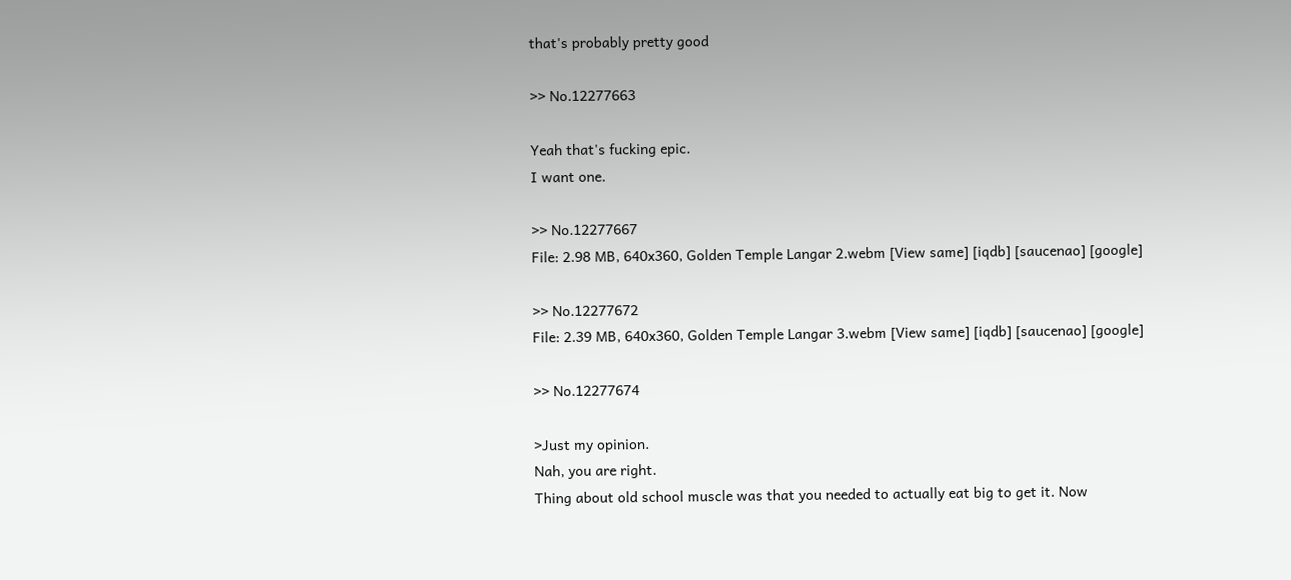that's probably pretty good

>> No.12277663

Yeah that's fucking epic.
I want one.

>> No.12277667
File: 2.98 MB, 640x360, Golden Temple Langar 2.webm [View same] [iqdb] [saucenao] [google]

>> No.12277672
File: 2.39 MB, 640x360, Golden Temple Langar 3.webm [View same] [iqdb] [saucenao] [google]

>> No.12277674

>Just my opinion.
Nah, you are right.
Thing about old school muscle was that you needed to actually eat big to get it. Now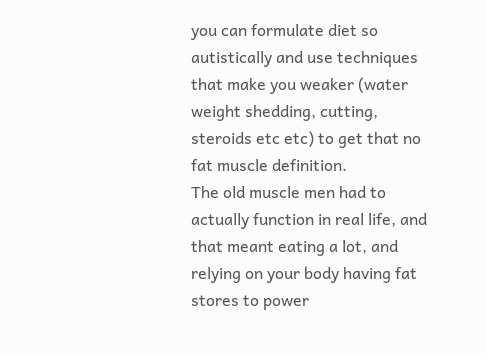you can formulate diet so autistically and use techniques that make you weaker (water weight shedding, cutting, steroids etc etc) to get that no fat muscle definition.
The old muscle men had to actually function in real life, and that meant eating a lot, and relying on your body having fat stores to power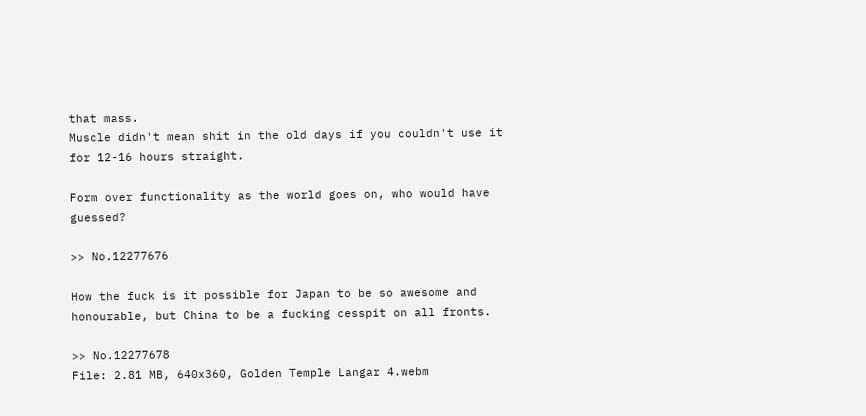that mass.
Muscle didn't mean shit in the old days if you couldn't use it for 12-16 hours straight.

Form over functionality as the world goes on, who would have guessed?

>> No.12277676

How the fuck is it possible for Japan to be so awesome and honourable, but China to be a fucking cesspit on all fronts.

>> No.12277678
File: 2.81 MB, 640x360, Golden Temple Langar 4.webm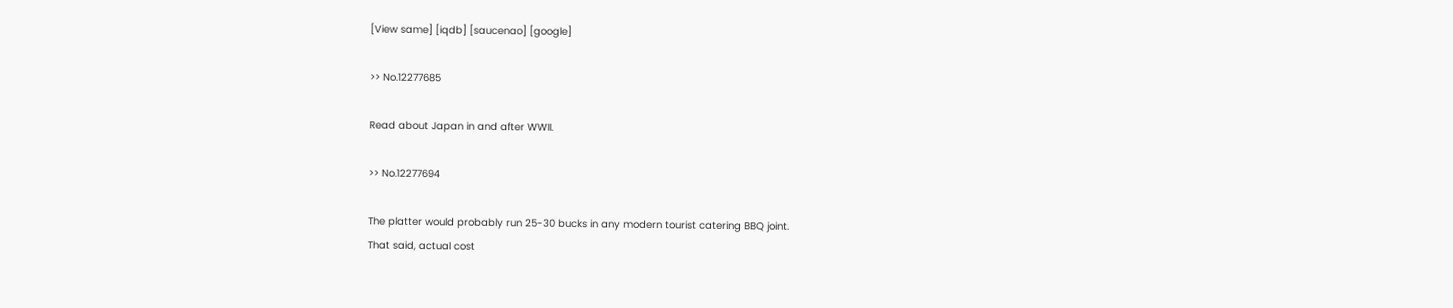[View same] [iqdb] [saucenao] [google]

>> No.12277685

Read about Japan in and after WWII.

>> No.12277694

The platter would probably run 25-30 bucks in any modern tourist catering BBQ joint.
That said, actual cost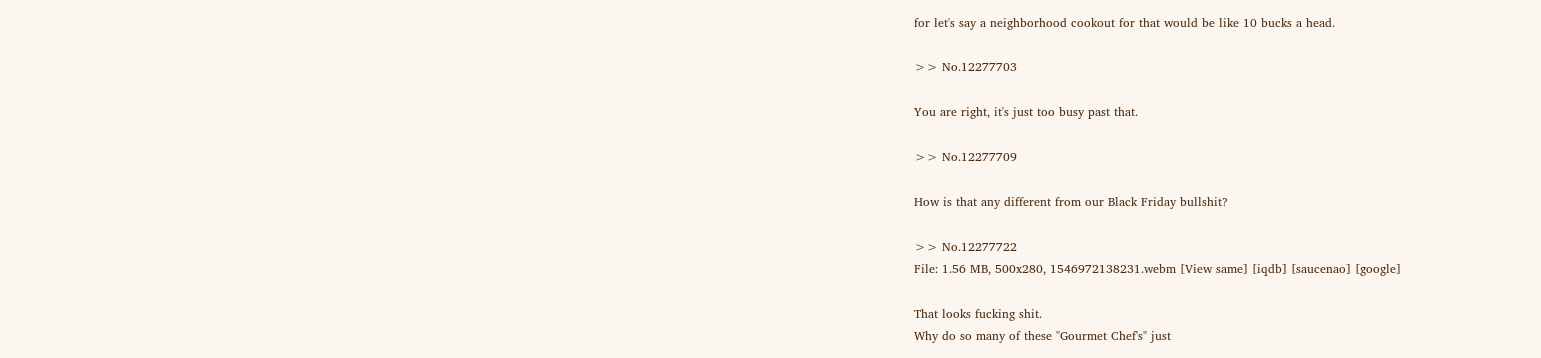for let's say a neighborhood cookout for that would be like 10 bucks a head.

>> No.12277703

You are right, it's just too busy past that.

>> No.12277709

How is that any different from our Black Friday bullshit?

>> No.12277722
File: 1.56 MB, 500x280, 1546972138231.webm [View same] [iqdb] [saucenao] [google]

That looks fucking shit.
Why do so many of these "Gourmet Chef's" just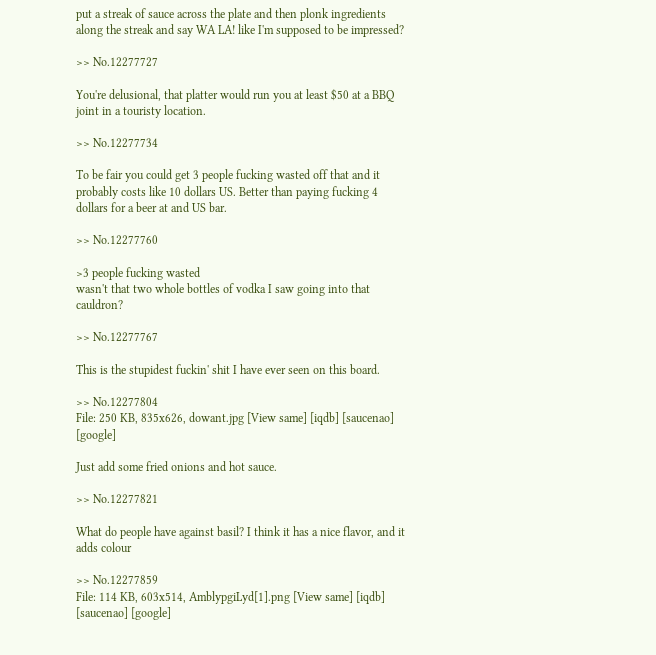put a streak of sauce across the plate and then plonk ingredients along the streak and say WA LA! like I'm supposed to be impressed?

>> No.12277727

You're delusional, that platter would run you at least $50 at a BBQ joint in a touristy location.

>> No.12277734

To be fair you could get 3 people fucking wasted off that and it probably costs like 10 dollars US. Better than paying fucking 4 dollars for a beer at and US bar.

>> No.12277760

>3 people fucking wasted
wasn't that two whole bottles of vodka I saw going into that cauldron?

>> No.12277767

This is the stupidest fuckin' shit I have ever seen on this board.

>> No.12277804
File: 250 KB, 835x626, dowant.jpg [View same] [iqdb] [saucenao] [google]

Just add some fried onions and hot sauce.

>> No.12277821

What do people have against basil? I think it has a nice flavor, and it adds colour

>> No.12277859
File: 114 KB, 603x514, AmblypgiLyd[1].png [View same] [iqdb] [saucenao] [google]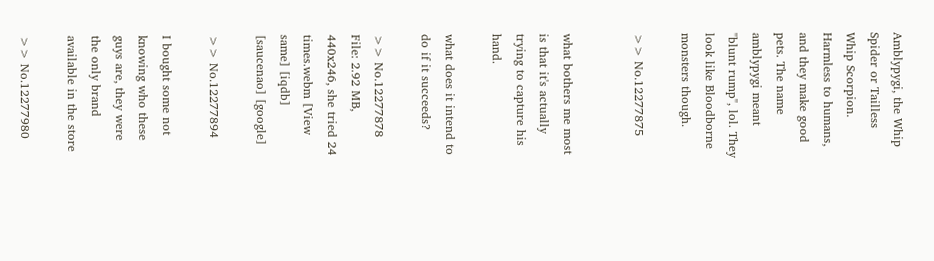Amblypygi, the Whip Spider or Tailless Whip Scorpion. Harmless to humans, and they make good pets. The name amblypygi meant "blunt rump", lol. They look like Bloodborne monsters though.

>> No.12277875


what bothers me most is that it's actually trying to capture his hand.

what does it intend to do if it succeeds?

>> No.12277878
File: 2.92 MB, 440x246, she tried 24 times.webm [View same] [iqdb] [saucenao] [google]

>> No.12277894

I bought some not knowing who these guys are, they were the only brand available in the store

>> No.12277980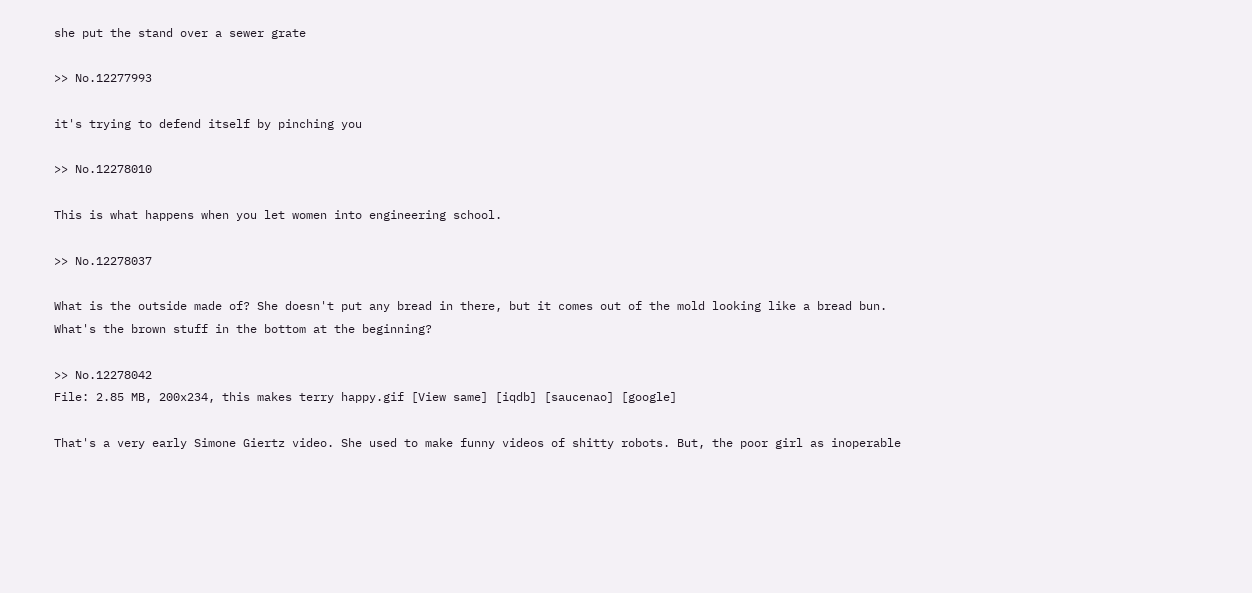she put the stand over a sewer grate

>> No.12277993

it's trying to defend itself by pinching you

>> No.12278010

This is what happens when you let women into engineering school.

>> No.12278037

What is the outside made of? She doesn't put any bread in there, but it comes out of the mold looking like a bread bun. What's the brown stuff in the bottom at the beginning?

>> No.12278042
File: 2.85 MB, 200x234, this makes terry happy.gif [View same] [iqdb] [saucenao] [google]

That's a very early Simone Giertz video. She used to make funny videos of shitty robots. But, the poor girl as inoperable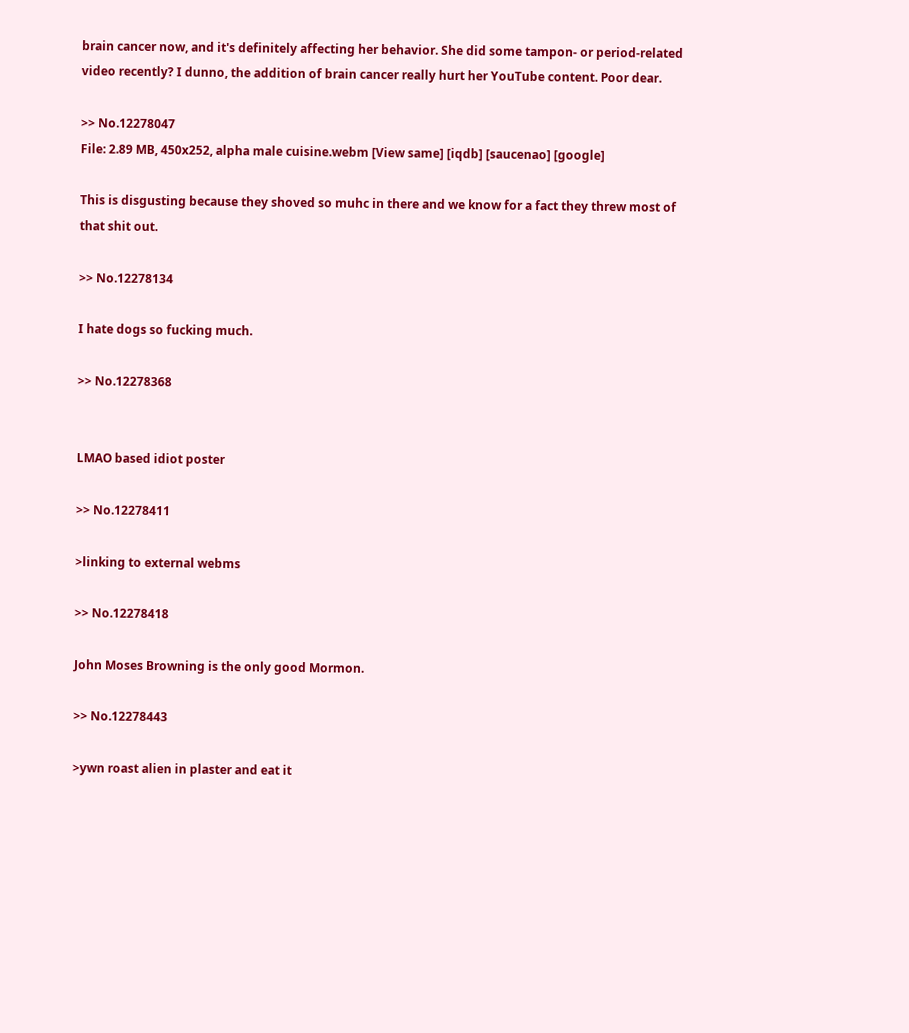brain cancer now, and it's definitely affecting her behavior. She did some tampon- or period-related video recently? I dunno, the addition of brain cancer really hurt her YouTube content. Poor dear.

>> No.12278047
File: 2.89 MB, 450x252, alpha male cuisine.webm [View same] [iqdb] [saucenao] [google]

This is disgusting because they shoved so muhc in there and we know for a fact they threw most of that shit out.

>> No.12278134

I hate dogs so fucking much.

>> No.12278368


LMAO based idiot poster

>> No.12278411

>linking to external webms

>> No.12278418

John Moses Browning is the only good Mormon.

>> No.12278443

>ywn roast alien in plaster and eat it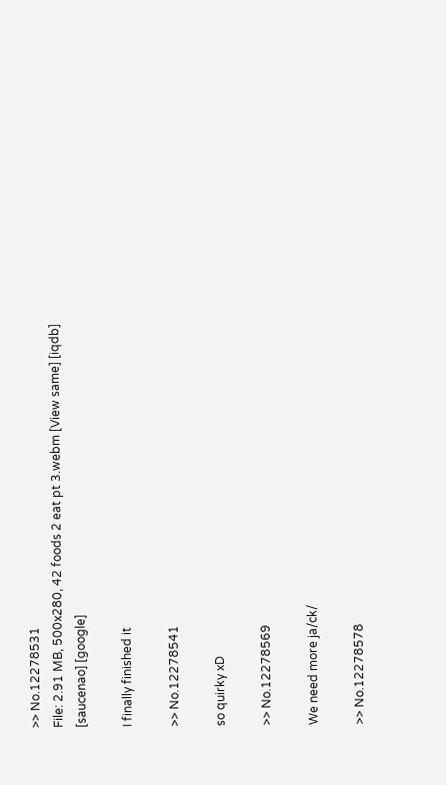>> No.12278531
File: 2.91 MB, 500x280, 42 foods 2 eat pt 3.webm [View same] [iqdb] [saucenao] [google]

I finally finished it

>> No.12278541

so quirky xD

>> No.12278569

We need more ja/ck/

>> No.12278578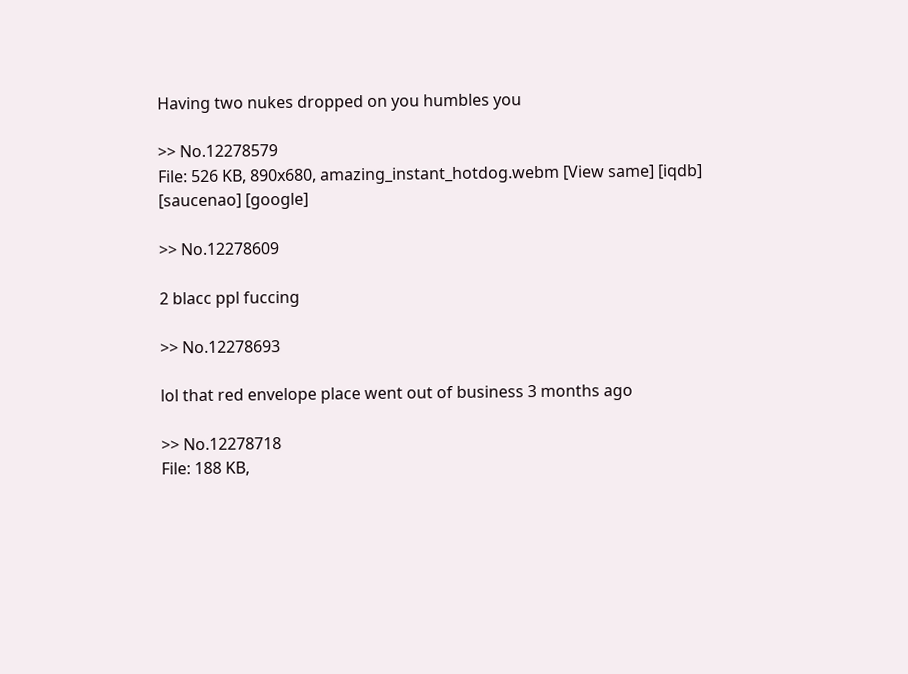Having two nukes dropped on you humbles you

>> No.12278579
File: 526 KB, 890x680, amazing_instant_hotdog.webm [View same] [iqdb] [saucenao] [google]

>> No.12278609

2 blacc ppl fuccing

>> No.12278693

lol that red envelope place went out of business 3 months ago

>> No.12278718
File: 188 KB,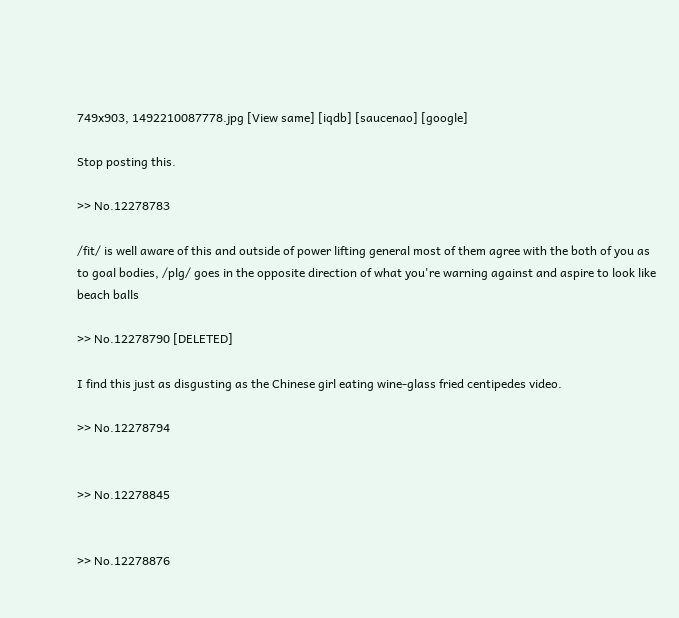749x903, 1492210087778.jpg [View same] [iqdb] [saucenao] [google]

Stop posting this.

>> No.12278783

/fit/ is well aware of this and outside of power lifting general most of them agree with the both of you as to goal bodies, /plg/ goes in the opposite direction of what you're warning against and aspire to look like beach balls

>> No.12278790 [DELETED]

I find this just as disgusting as the Chinese girl eating wine-glass fried centipedes video.

>> No.12278794


>> No.12278845


>> No.12278876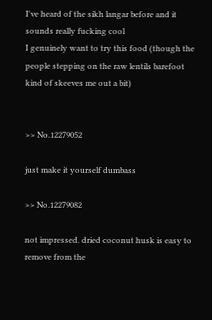I've heard of the sikh langar before and it sounds really fucking cool
I genuinely want to try this food (though the people stepping on the raw lentils barefoot kind of skeeves me out a bit)


>> No.12279052

just make it yourself dumbass

>> No.12279082

not impressed. dried coconut husk is easy to remove from the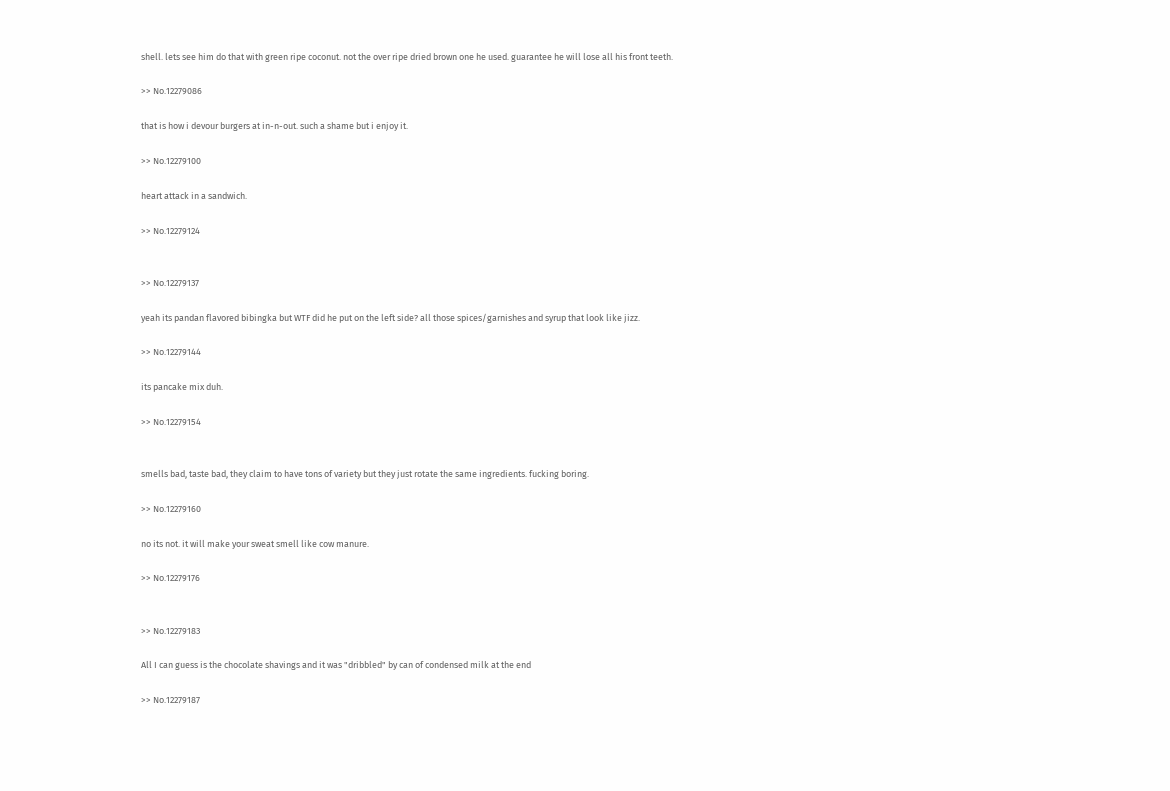shell. lets see him do that with green ripe coconut. not the over ripe dried brown one he used. guarantee he will lose all his front teeth.

>> No.12279086

that is how i devour burgers at in-n-out. such a shame but i enjoy it.

>> No.12279100

heart attack in a sandwich.

>> No.12279124


>> No.12279137

yeah its pandan flavored bibingka but WTF did he put on the left side? all those spices/garnishes and syrup that look like jizz.

>> No.12279144

its pancake mix duh.

>> No.12279154


smells bad, taste bad, they claim to have tons of variety but they just rotate the same ingredients. fucking boring.

>> No.12279160

no its not. it will make your sweat smell like cow manure.

>> No.12279176


>> No.12279183

All I can guess is the chocolate shavings and it was "dribbled" by can of condensed milk at the end

>> No.12279187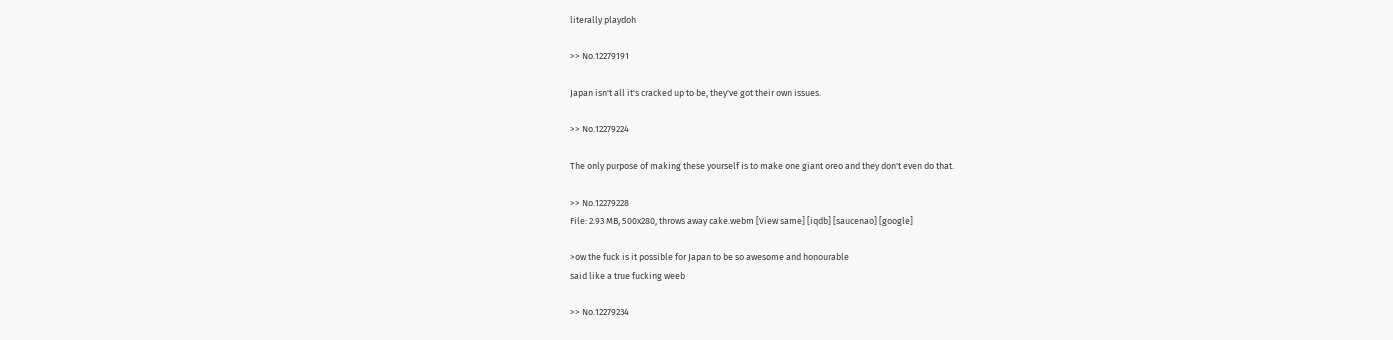literally playdoh

>> No.12279191

Japan isn't all it's cracked up to be, they've got their own issues.

>> No.12279224

The only purpose of making these yourself is to make one giant oreo and they don't even do that.

>> No.12279228
File: 2.93 MB, 500x280, throws away cake.webm [View same] [iqdb] [saucenao] [google]

>ow the fuck is it possible for Japan to be so awesome and honourable
said like a true fucking weeb

>> No.12279234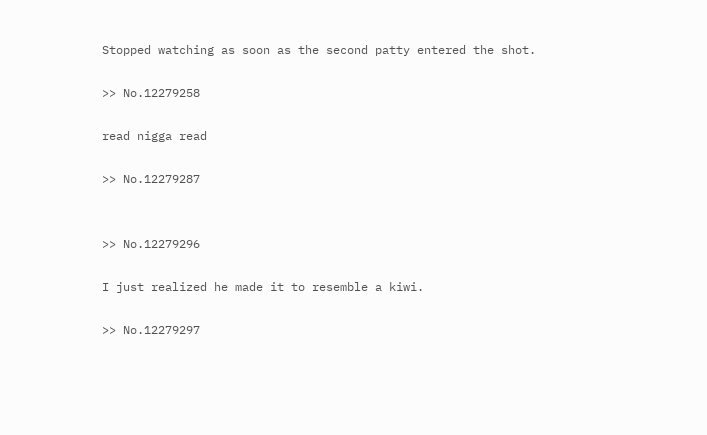Stopped watching as soon as the second patty entered the shot.

>> No.12279258

read nigga read

>> No.12279287


>> No.12279296

I just realized he made it to resemble a kiwi.

>> No.12279297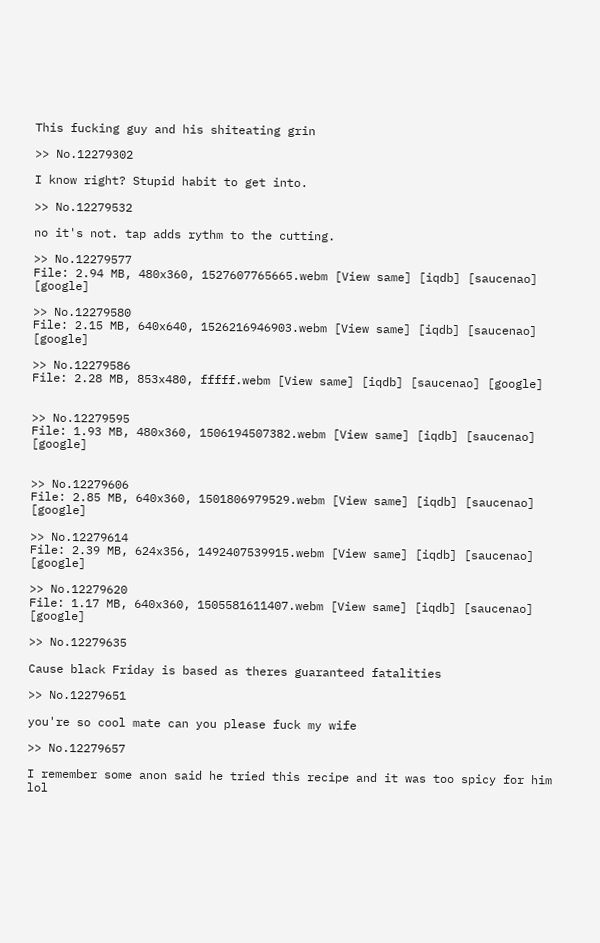This fucking guy and his shiteating grin

>> No.12279302

I know right? Stupid habit to get into.

>> No.12279532

no it's not. tap adds rythm to the cutting.

>> No.12279577
File: 2.94 MB, 480x360, 1527607765665.webm [View same] [iqdb] [saucenao] [google]

>> No.12279580
File: 2.15 MB, 640x640, 1526216946903.webm [View same] [iqdb] [saucenao] [google]

>> No.12279586
File: 2.28 MB, 853x480, fffff.webm [View same] [iqdb] [saucenao] [google]


>> No.12279595
File: 1.93 MB, 480x360, 1506194507382.webm [View same] [iqdb] [saucenao] [google]


>> No.12279606
File: 2.85 MB, 640x360, 1501806979529.webm [View same] [iqdb] [saucenao] [google]

>> No.12279614
File: 2.39 MB, 624x356, 1492407539915.webm [View same] [iqdb] [saucenao] [google]

>> No.12279620
File: 1.17 MB, 640x360, 1505581611407.webm [View same] [iqdb] [saucenao] [google]

>> No.12279635

Cause black Friday is based as theres guaranteed fatalities

>> No.12279651

you're so cool mate can you please fuck my wife

>> No.12279657

I remember some anon said he tried this recipe and it was too spicy for him lol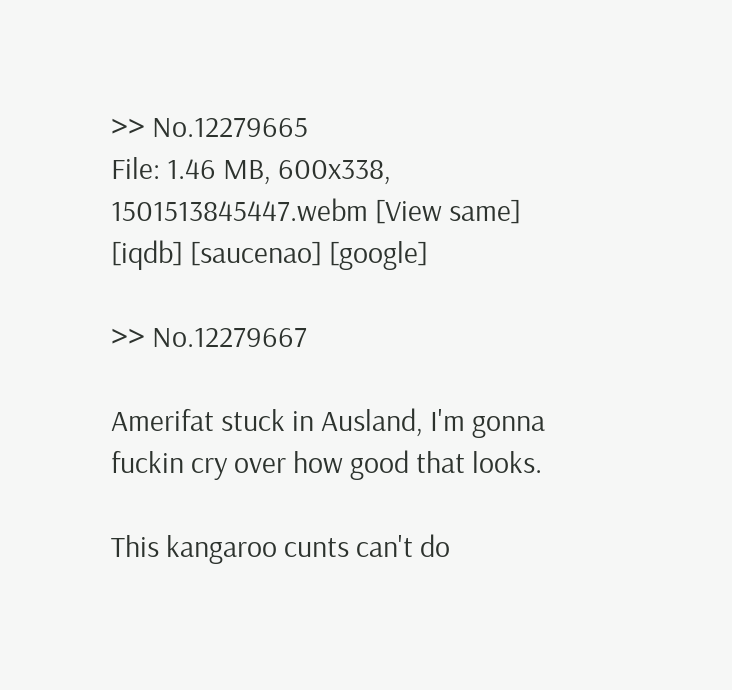>> No.12279665
File: 1.46 MB, 600x338, 1501513845447.webm [View same] [iqdb] [saucenao] [google]

>> No.12279667

Amerifat stuck in Ausland, I'm gonna fuckin cry over how good that looks.

This kangaroo cunts can't do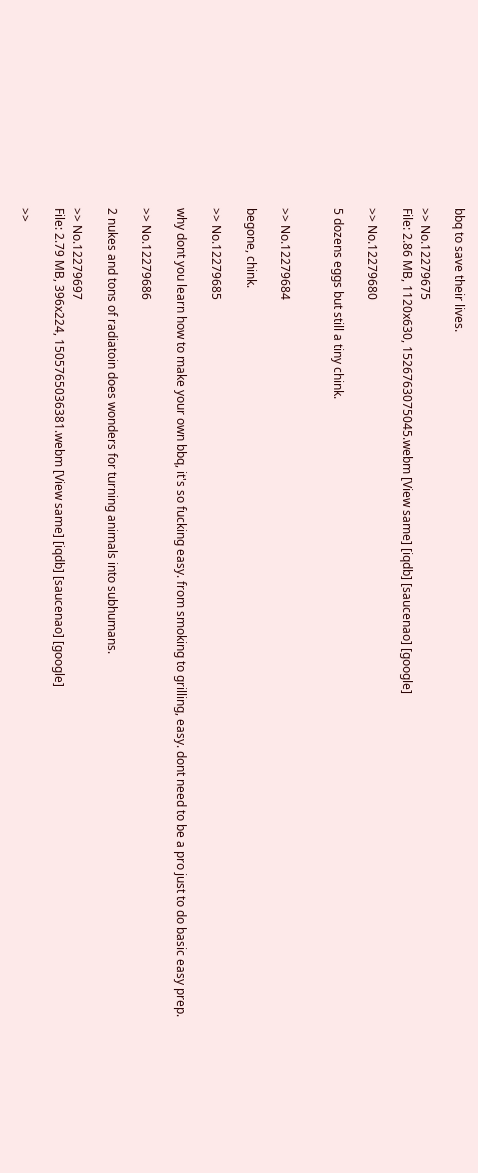bbq to save their lives.

>> No.12279675
File: 2.86 MB, 1120x630, 1526763075045.webm [View same] [iqdb] [saucenao] [google]

>> No.12279680

5 dozens eggs but still a tiny chink.


>> No.12279684

begone, chink.

>> No.12279685

why dont you learn how to make your own bbq, it's so fucking easy. from smoking to grilling, easy. dont need to be a pro just to do basic easy prep.

>> No.12279686

2 nukes and tons of radiatoin does wonders for turning animals into subhumans.

>> No.12279697
File: 2.79 MB, 396x224, 1505765036381.webm [View same] [iqdb] [saucenao] [google]

>>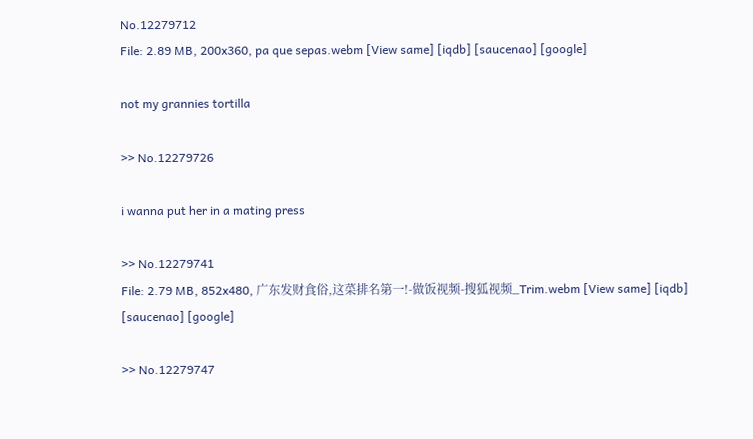No.12279712
File: 2.89 MB, 200x360, pa que sepas.webm [View same] [iqdb] [saucenao] [google]

not my grannies tortilla

>> No.12279726

i wanna put her in a mating press

>> No.12279741
File: 2.79 MB, 852x480, 广东发财食俗,这菜排名第一!-做饭视频-搜狐视频_Trim.webm [View same] [iqdb] [saucenao] [google]

>> No.12279747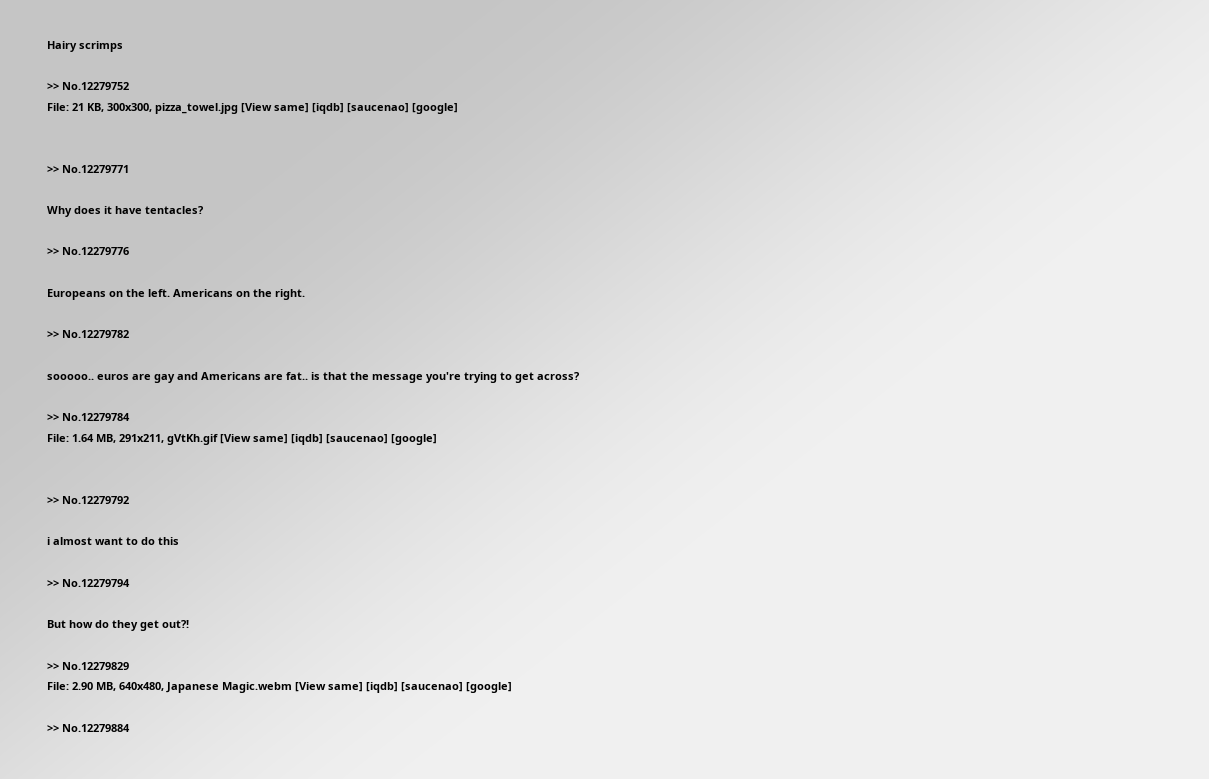Hairy scrimps

>> No.12279752
File: 21 KB, 300x300, pizza_towel.jpg [View same] [iqdb] [saucenao] [google]


>> No.12279771

Why does it have tentacles?

>> No.12279776

Europeans on the left. Americans on the right.

>> No.12279782

sooooo.. euros are gay and Americans are fat.. is that the message you're trying to get across?

>> No.12279784
File: 1.64 MB, 291x211, gVtKh.gif [View same] [iqdb] [saucenao] [google]


>> No.12279792

i almost want to do this

>> No.12279794

But how do they get out?!

>> No.12279829
File: 2.90 MB, 640x480, Japanese Magic.webm [View same] [iqdb] [saucenao] [google]

>> No.12279884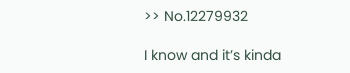>> No.12279932

I know and it’s kinda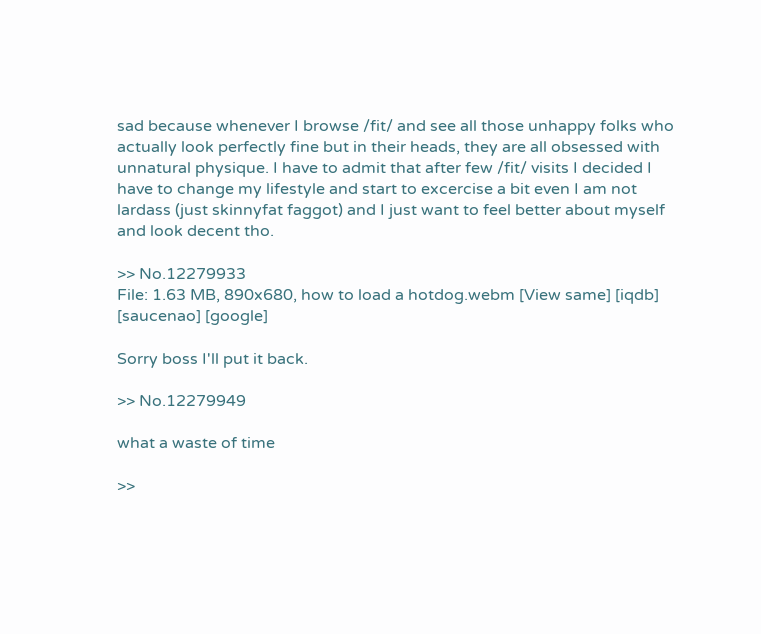sad because whenever I browse /fit/ and see all those unhappy folks who actually look perfectly fine but in their heads, they are all obsessed with unnatural physique. I have to admit that after few /fit/ visits I decided I have to change my lifestyle and start to excercise a bit even I am not lardass (just skinnyfat faggot) and I just want to feel better about myself and look decent tho.

>> No.12279933
File: 1.63 MB, 890x680, how to load a hotdog.webm [View same] [iqdb] [saucenao] [google]

Sorry boss I'll put it back.

>> No.12279949

what a waste of time

>>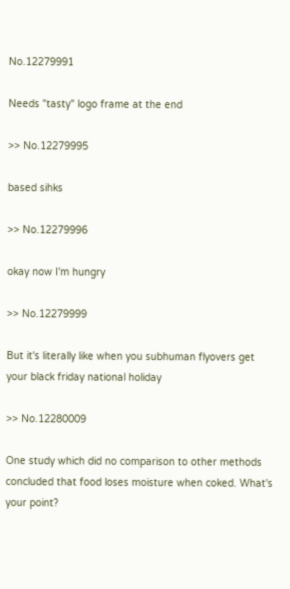No.12279991

Needs "tasty" logo frame at the end

>> No.12279995

based sihks

>> No.12279996

okay now I'm hungry

>> No.12279999

But it's literally like when you subhuman flyovers get your black friday national holiday

>> No.12280009

One study which did no comparison to other methods concluded that food loses moisture when coked. What's your point?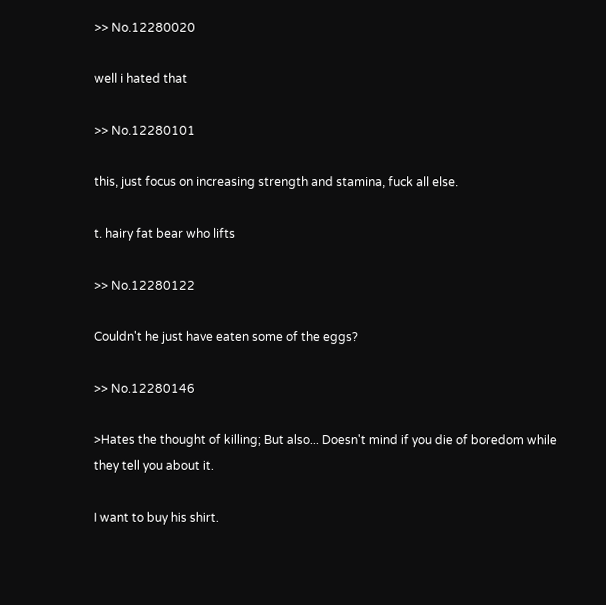>> No.12280020

well i hated that

>> No.12280101

this, just focus on increasing strength and stamina, fuck all else.

t. hairy fat bear who lifts

>> No.12280122

Couldn't he just have eaten some of the eggs?

>> No.12280146

>Hates the thought of killing; But also... Doesn't mind if you die of boredom while they tell you about it.

I want to buy his shirt.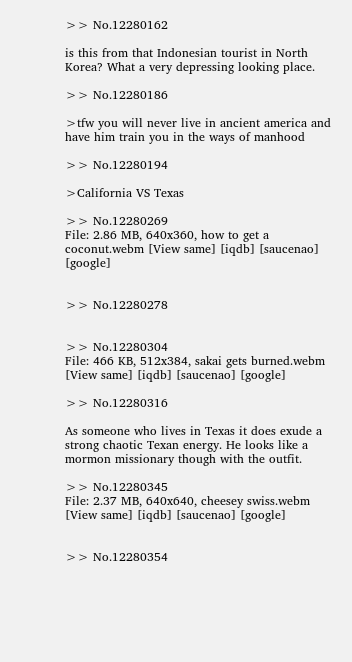>> No.12280162

is this from that Indonesian tourist in North Korea? What a very depressing looking place.

>> No.12280186

>tfw you will never live in ancient america and have him train you in the ways of manhood

>> No.12280194

>California VS Texas

>> No.12280269
File: 2.86 MB, 640x360, how to get a coconut.webm [View same] [iqdb] [saucenao] [google]


>> No.12280278


>> No.12280304
File: 466 KB, 512x384, sakai gets burned.webm [View same] [iqdb] [saucenao] [google]

>> No.12280316

As someone who lives in Texas it does exude a strong chaotic Texan energy. He looks like a mormon missionary though with the outfit.

>> No.12280345
File: 2.37 MB, 640x640, cheesey swiss.webm [View same] [iqdb] [saucenao] [google]


>> No.12280354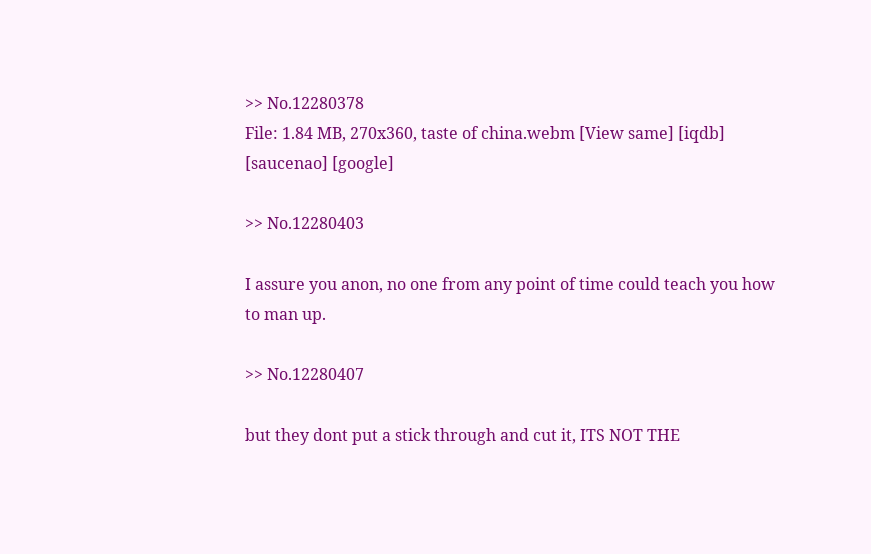>> No.12280378
File: 1.84 MB, 270x360, taste of china.webm [View same] [iqdb] [saucenao] [google]

>> No.12280403

I assure you anon, no one from any point of time could teach you how to man up.

>> No.12280407

but they dont put a stick through and cut it, ITS NOT THE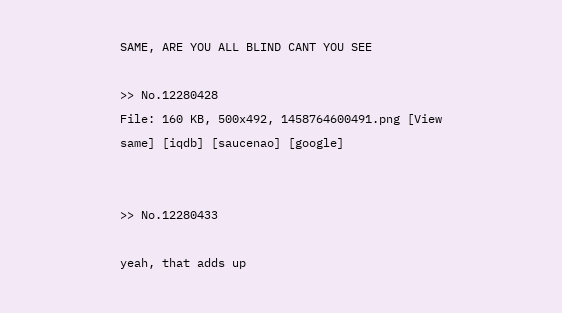SAME, ARE YOU ALL BLIND CANT YOU SEE

>> No.12280428
File: 160 KB, 500x492, 1458764600491.png [View same] [iqdb] [saucenao] [google]


>> No.12280433

yeah, that adds up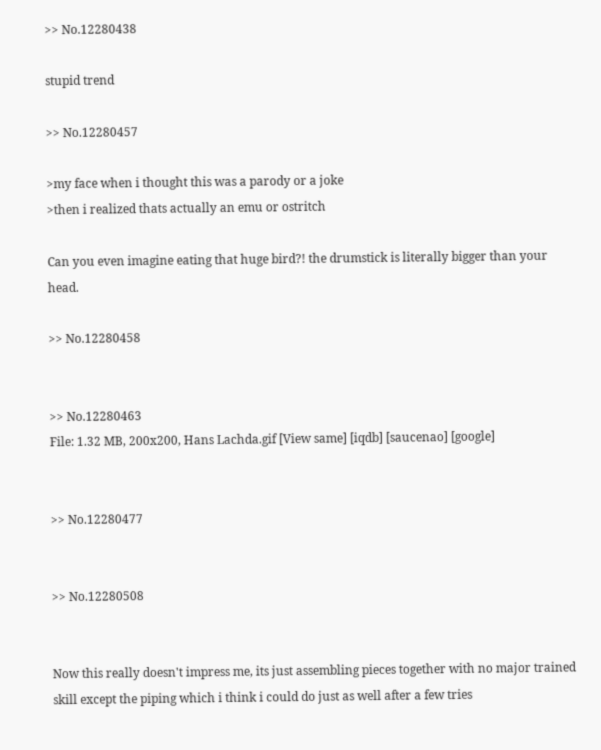>> No.12280438

stupid trend

>> No.12280457

>my face when i thought this was a parody or a joke
>then i realized thats actually an emu or ostritch

Can you even imagine eating that huge bird?! the drumstick is literally bigger than your head.

>> No.12280458


>> No.12280463
File: 1.32 MB, 200x200, Hans Lachda.gif [View same] [iqdb] [saucenao] [google]


>> No.12280477


>> No.12280508


Now this really doesn't impress me, its just assembling pieces together with no major trained skill except the piping which i think i could do just as well after a few tries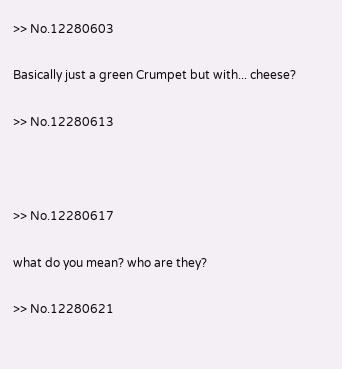>> No.12280603

Basically just a green Crumpet but with... cheese?

>> No.12280613



>> No.12280617

what do you mean? who are they?

>> No.12280621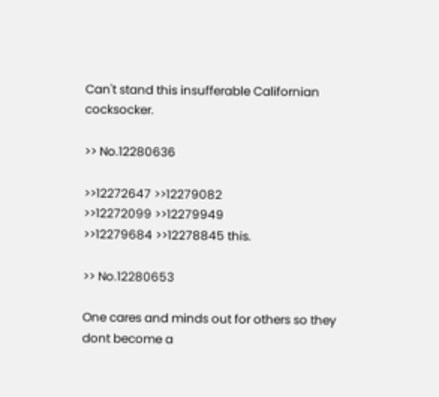Can't stand this insufferable Californian cocksocker.

>> No.12280636

>>12272647 >>12279082
>>12272099 >>12279949
>>12279684 >>12278845 this.

>> No.12280653

One cares and minds out for others so they dont become a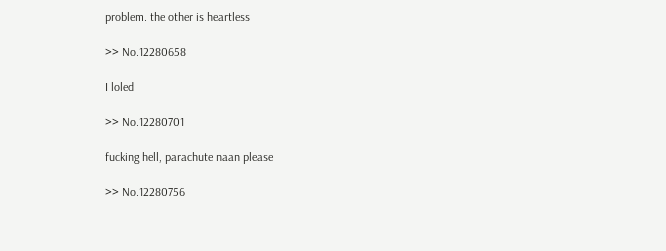problem. the other is heartless

>> No.12280658

I loled

>> No.12280701

fucking hell, parachute naan please

>> No.12280756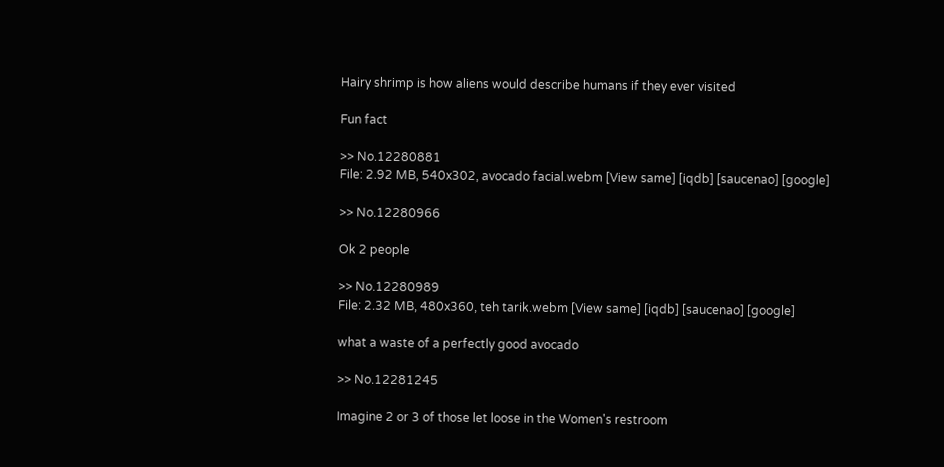Hairy shrimp is how aliens would describe humans if they ever visited

Fun fact

>> No.12280881
File: 2.92 MB, 540x302, avocado facial.webm [View same] [iqdb] [saucenao] [google]

>> No.12280966

Ok 2 people

>> No.12280989
File: 2.32 MB, 480x360, teh tarik.webm [View same] [iqdb] [saucenao] [google]

what a waste of a perfectly good avocado

>> No.12281245

Imagine 2 or 3 of those let loose in the Women's restroom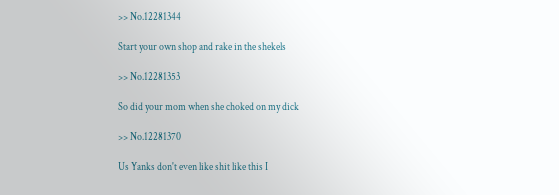>> No.12281344

Start your own shop and rake in the shekels

>> No.12281353

So did your mom when she choked on my dick

>> No.12281370

Us Yanks don't even like shit like this I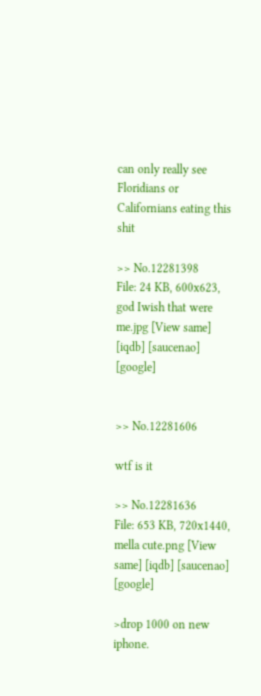can only really see Floridians or Californians eating this shit

>> No.12281398
File: 24 KB, 600x623, god Iwish that were me.jpg [View same] [iqdb] [saucenao] [google]


>> No.12281606

wtf is it

>> No.12281636
File: 653 KB, 720x1440, mella cute.png [View same] [iqdb] [saucenao] [google]

>drop 1000 on new iphone.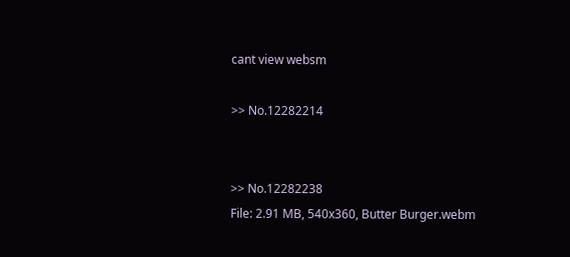cant view websm

>> No.12282214


>> No.12282238
File: 2.91 MB, 540x360, Butter Burger.webm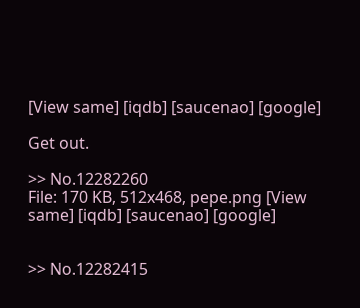[View same] [iqdb] [saucenao] [google]

Get out.

>> No.12282260
File: 170 KB, 512x468, pepe.png [View same] [iqdb] [saucenao] [google]


>> No.12282415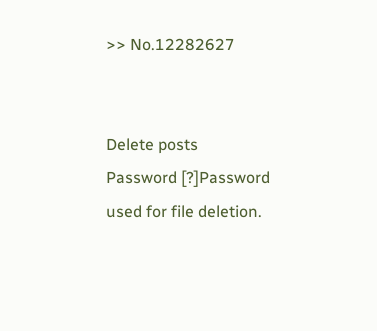>> No.12282627


Delete posts
Password [?]Password used for file deletion.